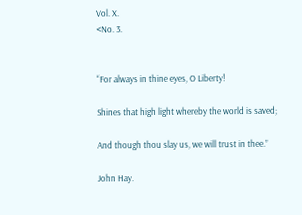Vol. X.
<No. 3.


“For always in thine eyes, O Liberty!

Shines that high light whereby the world is saved;

And though thou slay us, we will trust in thee.”

John Hay.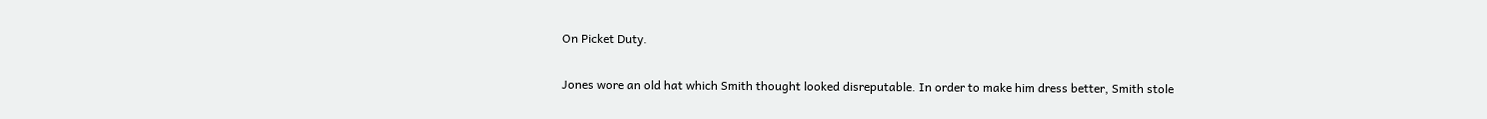On Picket Duty.

Jones wore an old hat which Smith thought looked disreputable. In order to make him dress better, Smith stole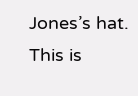Jones’s hat. This is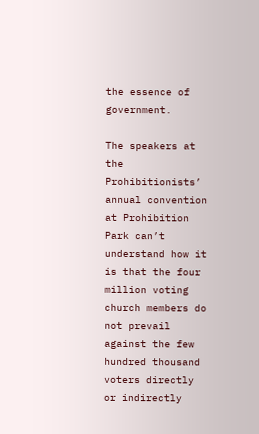the essence of government.

The speakers at the Prohibitionists’ annual convention at Prohibition Park can’t understand how it is that the four million voting church members do not prevail against the few hundred thousand voters directly or indirectly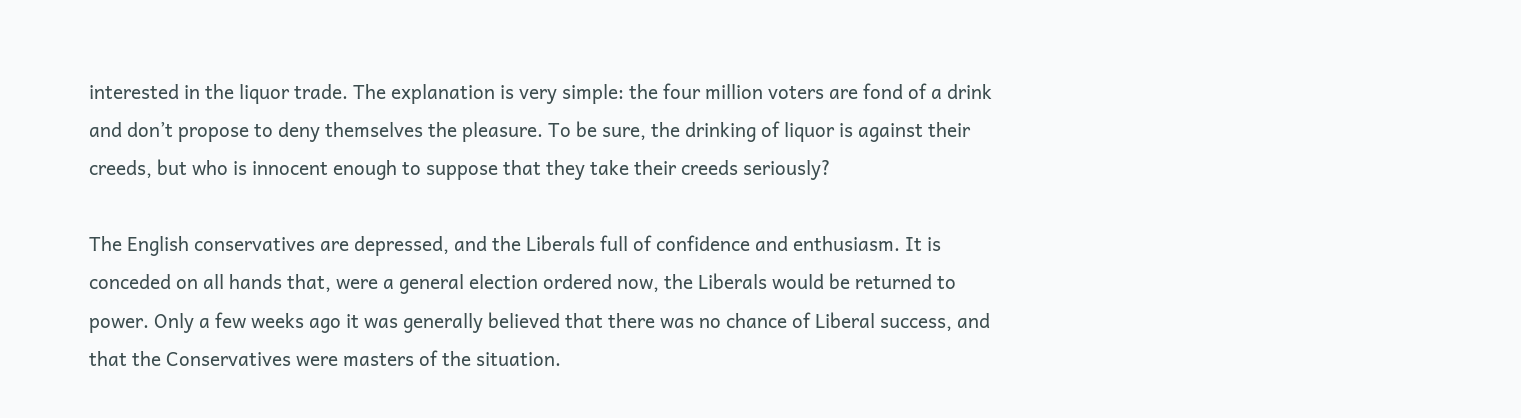interested in the liquor trade. The explanation is very simple: the four million voters are fond of a drink and don’t propose to deny themselves the pleasure. To be sure, the drinking of liquor is against their creeds, but who is innocent enough to suppose that they take their creeds seriously?

The English conservatives are depressed, and the Liberals full of confidence and enthusiasm. It is conceded on all hands that, were a general election ordered now, the Liberals would be returned to power. Only a few weeks ago it was generally believed that there was no chance of Liberal success, and that the Conservatives were masters of the situation.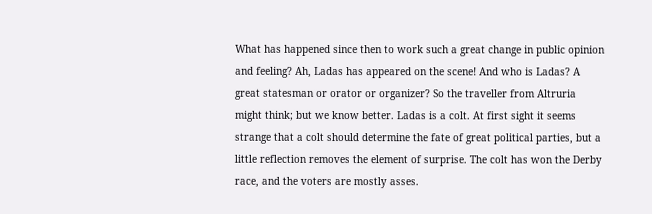What has happened since then to work such a great change in public opinion and feeling? Ah, Ladas has appeared on the scene! And who is Ladas? A great statesman or orator or organizer? So the traveller from Altruria might think; but we know better. Ladas is a colt. At first sight it seems strange that a colt should determine the fate of great political parties, but a little reflection removes the element of surprise. The colt has won the Derby race, and the voters are mostly asses.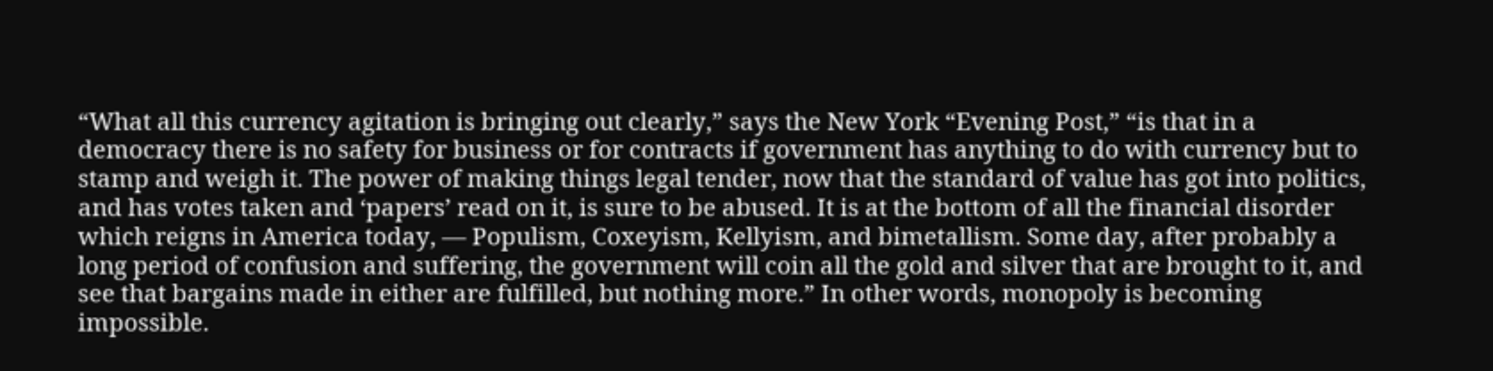“What all this currency agitation is bringing out clearly,” says the New York “Evening Post,” “is that in a democracy there is no safety for business or for contracts if government has anything to do with currency but to stamp and weigh it. The power of making things legal tender, now that the standard of value has got into politics, and has votes taken and ‘papers’ read on it, is sure to be abused. It is at the bottom of all the financial disorder which reigns in America today, — Populism, Coxeyism, Kellyism, and bimetallism. Some day, after probably a long period of confusion and suffering, the government will coin all the gold and silver that are brought to it, and see that bargains made in either are fulfilled, but nothing more.” In other words, monopoly is becoming impossible.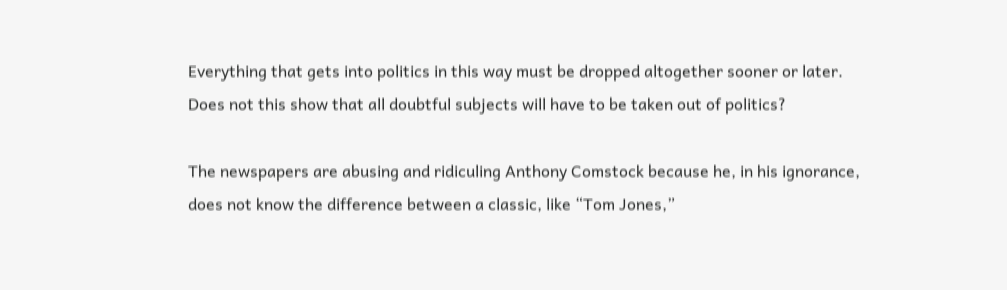Everything that gets into politics in this way must be dropped altogether sooner or later. Does not this show that all doubtful subjects will have to be taken out of politics?

The newspapers are abusing and ridiculing Anthony Comstock because he, in his ignorance, does not know the difference between a classic, like “Tom Jones,”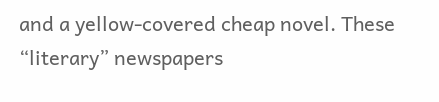and a yellow-covered cheap novel. These “literary” newspapers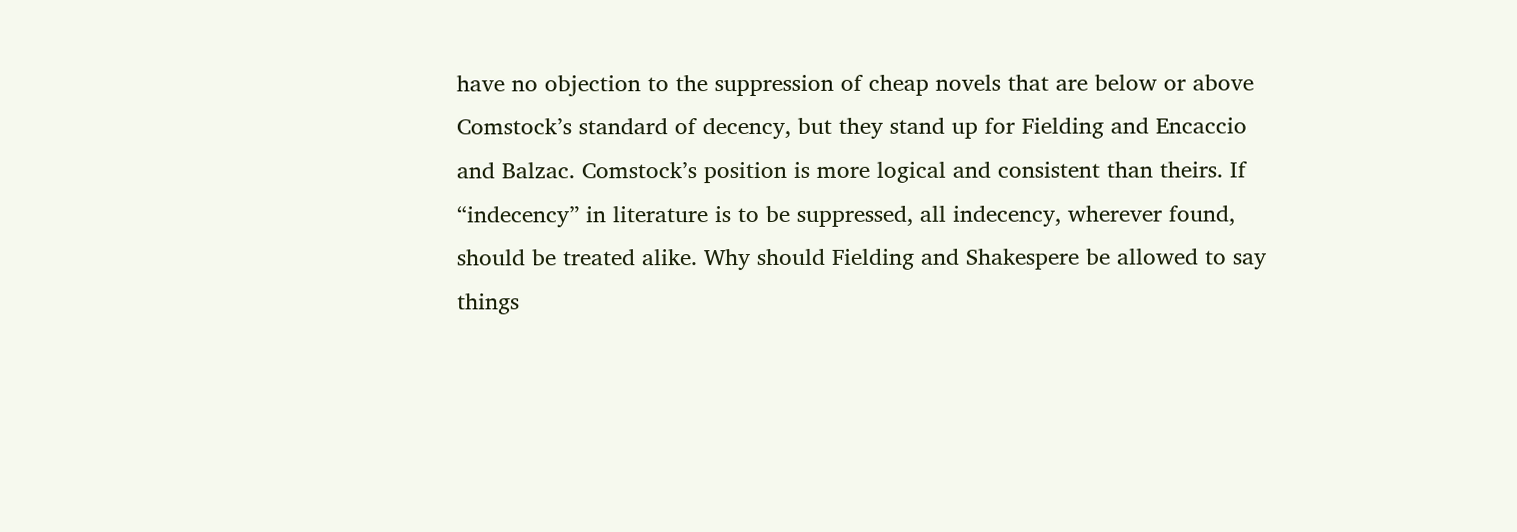have no objection to the suppression of cheap novels that are below or above Comstock’s standard of decency, but they stand up for Fielding and Encaccio and Balzac. Comstock’s position is more logical and consistent than theirs. If “indecency” in literature is to be suppressed, all indecency, wherever found, should be treated alike. Why should Fielding and Shakespere be allowed to say things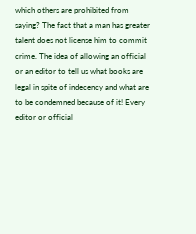which others are prohibited from saying? The fact that a man has greater talent does not license him to commit crime. The idea of allowing an official or an editor to tell us what books are legal in spite of indecency and what are to be condemned because of it! Every editor or official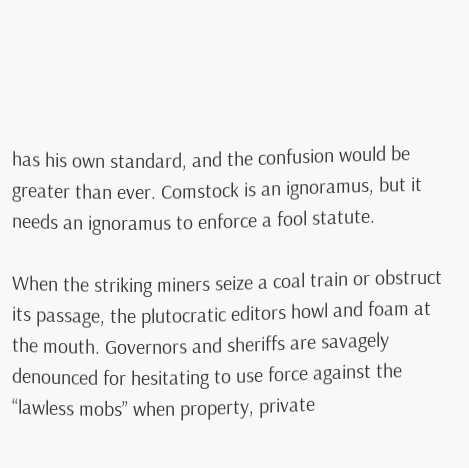has his own standard, and the confusion would be greater than ever. Comstock is an ignoramus, but it needs an ignoramus to enforce a fool statute.

When the striking miners seize a coal train or obstruct its passage, the plutocratic editors howl and foam at the mouth. Governors and sheriffs are savagely denounced for hesitating to use force against the “lawless mobs” when property, private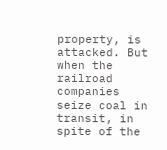property, is attacked. But when the railroad companies seize coal in transit, in spite of the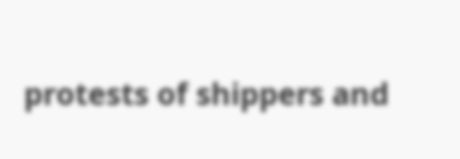protests of shippers and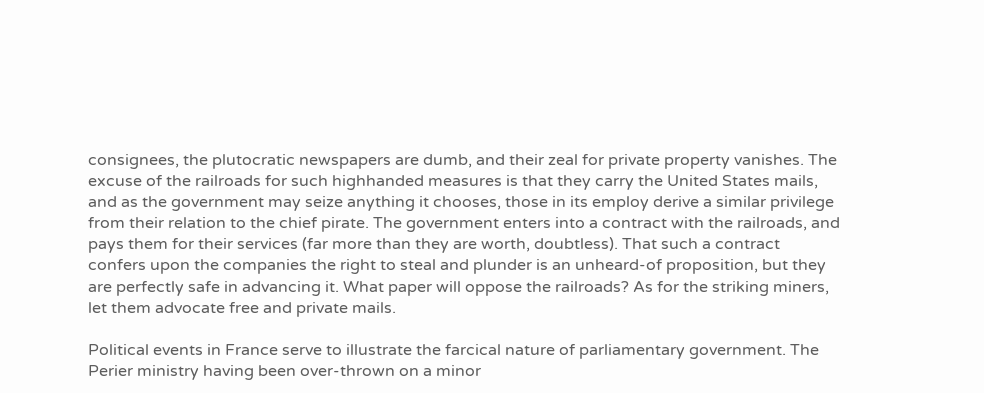consignees, the plutocratic newspapers are dumb, and their zeal for private property vanishes. The excuse of the railroads for such highhanded measures is that they carry the United States mails, and as the government may seize anything it chooses, those in its employ derive a similar privilege from their relation to the chief pirate. The government enters into a contract with the railroads, and pays them for their services (far more than they are worth, doubtless). That such a contract confers upon the companies the right to steal and plunder is an unheard-of proposition, but they are perfectly safe in advancing it. What paper will oppose the railroads? As for the striking miners, let them advocate free and private mails.

Political events in France serve to illustrate the farcical nature of parliamentary government. The Perier ministry having been over-thrown on a minor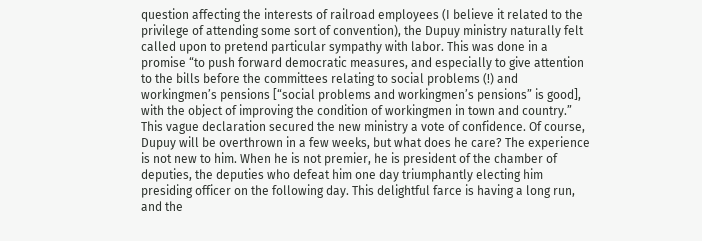question affecting the interests of railroad employees (I believe it related to the privilege of attending some sort of convention), the Dupuy ministry naturally felt called upon to pretend particular sympathy with labor. This was done in a promise “to push forward democratic measures, and especially to give attention to the bills before the committees relating to social problems (!) and workingmen’s pensions [“social problems and workingmen’s pensions” is good], with the object of improving the condition of workingmen in town and country.” This vague declaration secured the new ministry a vote of confidence. Of course, Dupuy will be overthrown in a few weeks, but what does he care? The experience is not new to him. When he is not premier, he is president of the chamber of deputies, the deputies who defeat him one day triumphantly electing him presiding officer on the following day. This delightful farce is having a long run, and the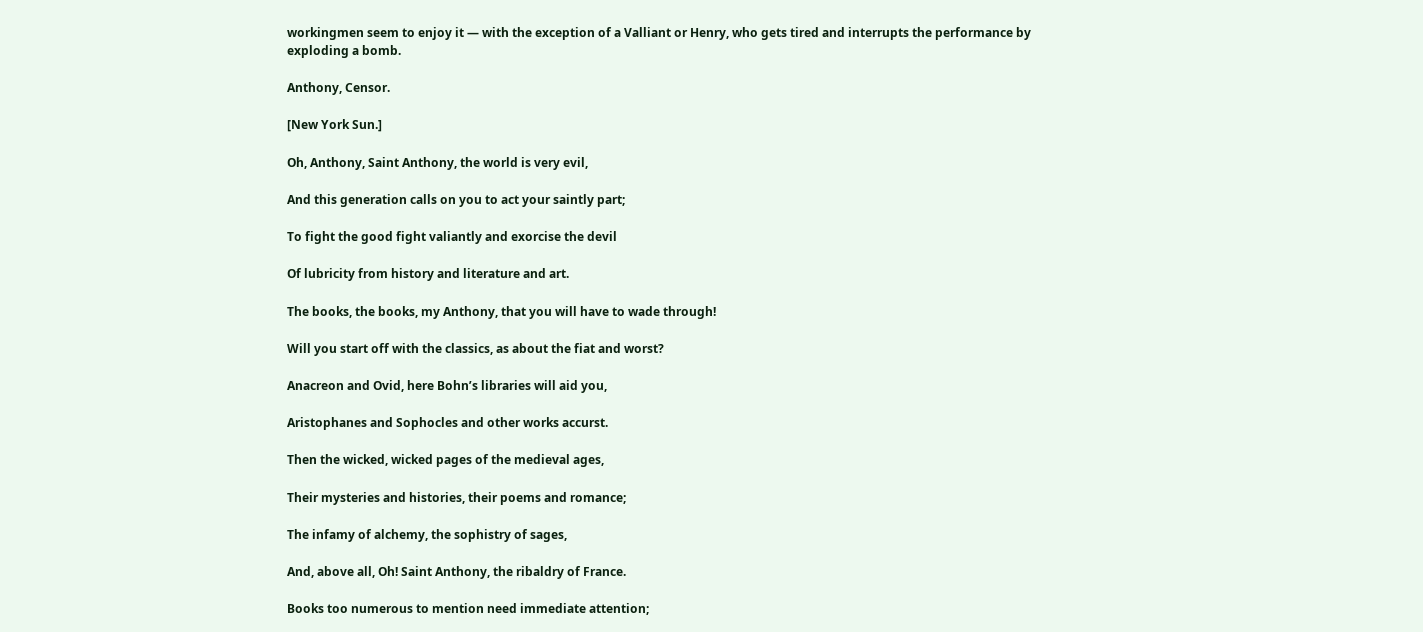workingmen seem to enjoy it — with the exception of a Valliant or Henry, who gets tired and interrupts the performance by exploding a bomb.

Anthony, Censor.

[New York Sun.]

Oh, Anthony, Saint Anthony, the world is very evil,

And this generation calls on you to act your saintly part;

To fight the good fight valiantly and exorcise the devil

Of lubricity from history and literature and art.

The books, the books, my Anthony, that you will have to wade through!

Will you start off with the classics, as about the fiat and worst?

Anacreon and Ovid, here Bohn’s libraries will aid you,

Aristophanes and Sophocles and other works accurst.

Then the wicked, wicked pages of the medieval ages,

Their mysteries and histories, their poems and romance;

The infamy of alchemy, the sophistry of sages,

And, above all, Oh! Saint Anthony, the ribaldry of France.

Books too numerous to mention need immediate attention;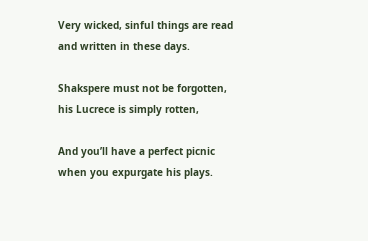Very wicked, sinful things are read and written in these days.

Shakspere must not be forgotten, his Lucrece is simply rotten,

And you’ll have a perfect picnic when you expurgate his plays.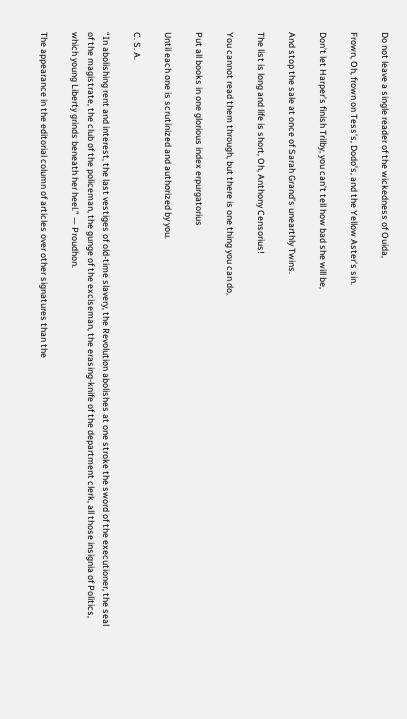Do not leave a single reader of the wickedness of Ouida,

Frown, Oh, frown on Tess’s, Dodo’s, and the Yellow Aster’s sin.

Don’t let Harper’s finish Trilby, you can’t tell how bad she will be,

And stop the sale at once of Sarah Grand’s unearthly Twins.

The list is long and life is short, Oh, Anthony Censorius!

You cannot read them through, but there is one thing you can do,

Put all books in one glorious index erpurgatorius

Until each one is scrutinized and authorized by you.

C. S. A.

“In abolishing rent and interest, the last vestiges of old-time slavery, the Revolution abolishes at one stroke the sword of the executioner, the seal of the magistrate, the club of the policeman, the gunge of the exciseman, the erasing-knife of the department clerk, all those insignia of Politics, which young Liberty grinds beneath her heel.” — Proudhon.

The appearance in the editorial column of articles over other signatures than the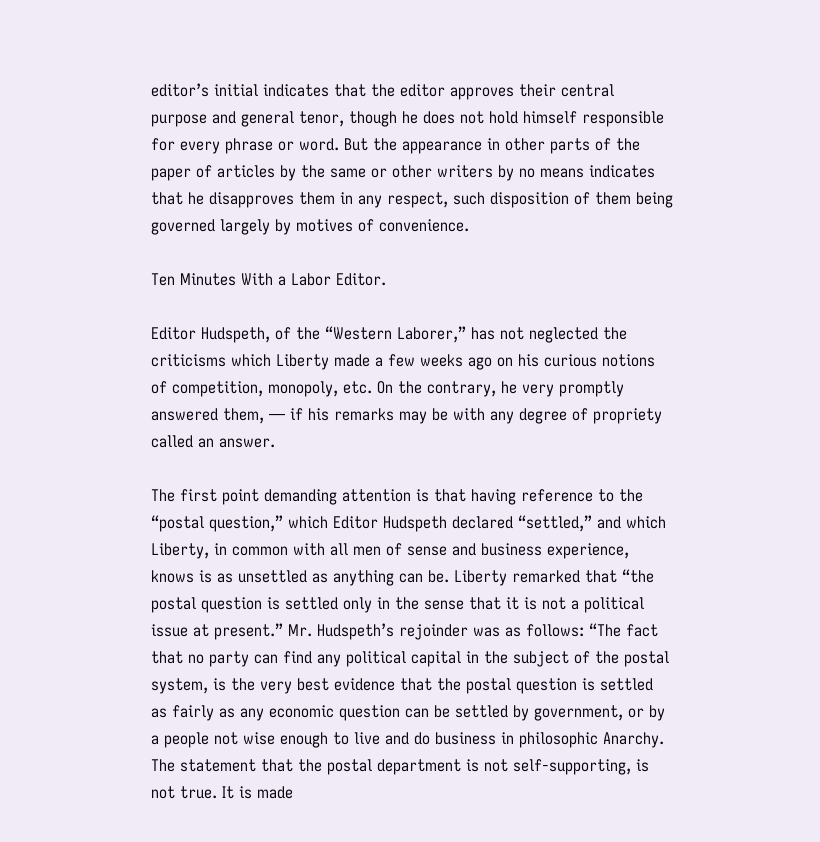editor’s initial indicates that the editor approves their central purpose and general tenor, though he does not hold himself responsible for every phrase or word. But the appearance in other parts of the paper of articles by the same or other writers by no means indicates that he disapproves them in any respect, such disposition of them being governed largely by motives of convenience.

Ten Minutes With a Labor Editor.

Editor Hudspeth, of the “Western Laborer,” has not neglected the criticisms which Liberty made a few weeks ago on his curious notions of competition, monopoly, etc. On the contrary, he very promptly answered them, — if his remarks may be with any degree of propriety called an answer.

The first point demanding attention is that having reference to the “postal question,” which Editor Hudspeth declared “settled,” and which Liberty, in common with all men of sense and business experience, knows is as unsettled as anything can be. Liberty remarked that “the postal question is settled only in the sense that it is not a political issue at present.” Mr. Hudspeth’s rejoinder was as follows: “The fact that no party can find any political capital in the subject of the postal system, is the very best evidence that the postal question is settled as fairly as any economic question can be settled by government, or by a people not wise enough to live and do business in philosophic Anarchy. The statement that the postal department is not self-supporting, is not true. It is made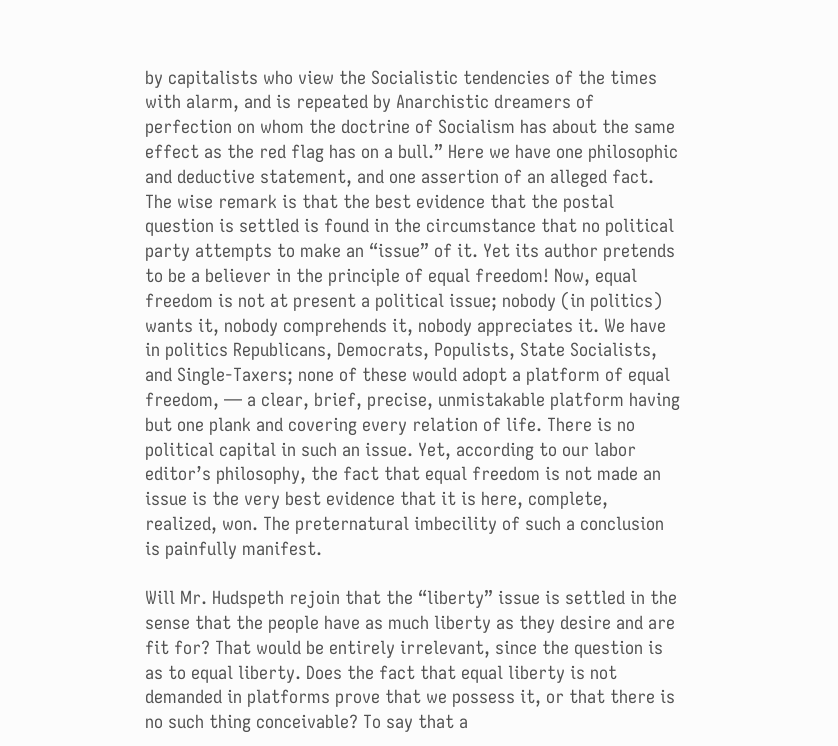by capitalists who view the Socialistic tendencies of the times with alarm, and is repeated by Anarchistic dreamers of perfection on whom the doctrine of Socialism has about the same effect as the red flag has on a bull.” Here we have one philosophic and deductive statement, and one assertion of an alleged fact. The wise remark is that the best evidence that the postal question is settled is found in the circumstance that no political party attempts to make an “issue” of it. Yet its author pretends to be a believer in the principle of equal freedom! Now, equal freedom is not at present a political issue; nobody (in politics) wants it, nobody comprehends it, nobody appreciates it. We have in politics Republicans, Democrats, Populists, State Socialists, and Single-Taxers; none of these would adopt a platform of equal freedom, — a clear, brief, precise, unmistakable platform having but one plank and covering every relation of life. There is no political capital in such an issue. Yet, according to our labor editor’s philosophy, the fact that equal freedom is not made an issue is the very best evidence that it is here, complete, realized, won. The preternatural imbecility of such a conclusion is painfully manifest.

Will Mr. Hudspeth rejoin that the “liberty” issue is settled in the sense that the people have as much liberty as they desire and are fit for? That would be entirely irrelevant, since the question is as to equal liberty. Does the fact that equal liberty is not demanded in platforms prove that we possess it, or that there is no such thing conceivable? To say that a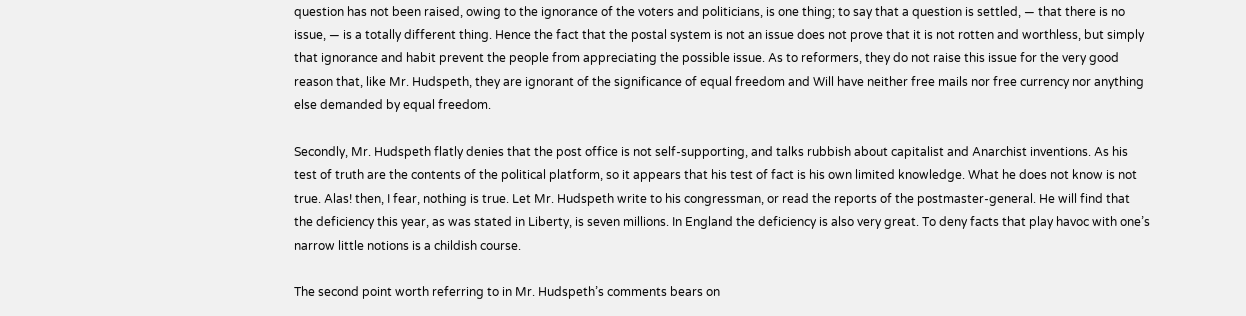question has not been raised, owing to the ignorance of the voters and politicians, is one thing; to say that a question is settled, — that there is no issue, — is a totally different thing. Hence the fact that the postal system is not an issue does not prove that it is not rotten and worthless, but simply that ignorance and habit prevent the people from appreciating the possible issue. As to reformers, they do not raise this issue for the very good reason that, like Mr. Hudspeth, they are ignorant of the significance of equal freedom and Will have neither free mails nor free currency nor anything else demanded by equal freedom.

Secondly, Mr. Hudspeth flatly denies that the post office is not self-supporting, and talks rubbish about capitalist and Anarchist inventions. As his test of truth are the contents of the political platform, so it appears that his test of fact is his own limited knowledge. What he does not know is not true. Alas! then, I fear, nothing is true. Let Mr. Hudspeth write to his congressman, or read the reports of the postmaster-general. He will find that the deficiency this year, as was stated in Liberty, is seven millions. In England the deficiency is also very great. To deny facts that play havoc with one’s narrow little notions is a childish course.

The second point worth referring to in Mr. Hudspeth’s comments bears on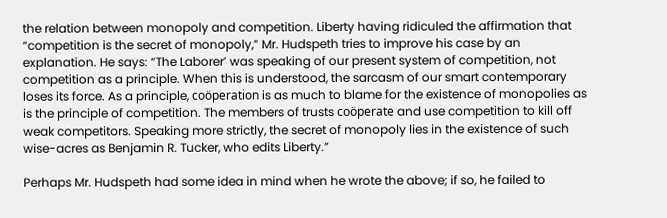the relation between monopoly and competition. Liberty having ridiculed the affirmation that “competition is the secret of monopoly,” Mr. Hudspeth tries to improve his case by an explanation. He says: “The Laborer’ was speaking of our present system of competition, not competition as a principle. When this is understood, the sarcasm of our smart contemporary loses its force. As a principle, coöperation is as much to blame for the existence of monopolies as is the principle of competition. The members of trusts coöperate and use competition to kill off weak competitors. Speaking more strictly, the secret of monopoly lies in the existence of such wise-acres as Benjamin R. Tucker, who edits Liberty.”

Perhaps Mr. Hudspeth had some idea in mind when he wrote the above; if so, he failed to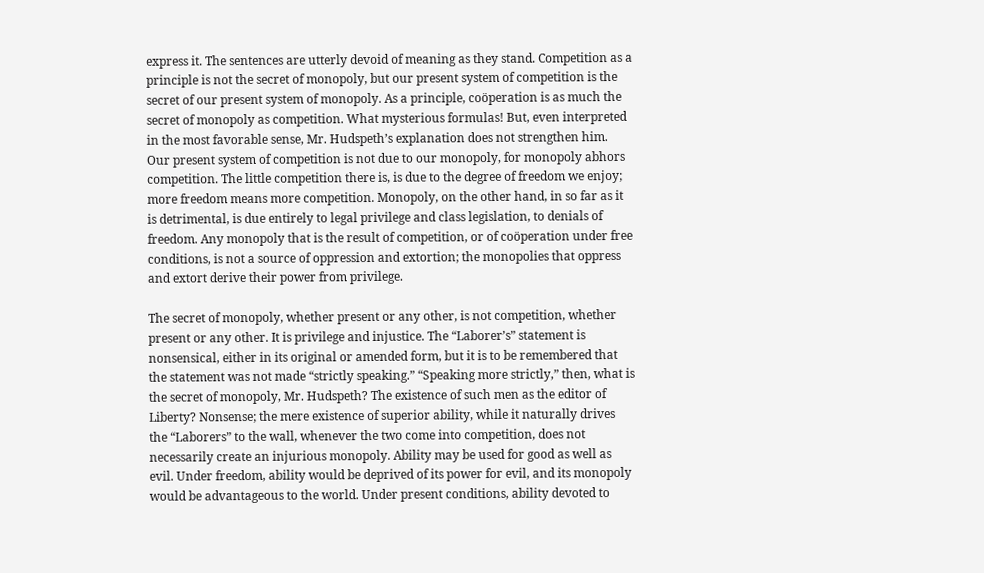express it. The sentences are utterly devoid of meaning as they stand. Competition as a principle is not the secret of monopoly, but our present system of competition is the secret of our present system of monopoly. As a principle, coöperation is as much the secret of monopoly as competition. What mysterious formulas! But, even interpreted in the most favorable sense, Mr. Hudspeth’s explanation does not strengthen him. Our present system of competition is not due to our monopoly, for monopoly abhors competition. The little competition there is, is due to the degree of freedom we enjoy; more freedom means more competition. Monopoly, on the other hand, in so far as it is detrimental, is due entirely to legal privilege and class legislation, to denials of freedom. Any monopoly that is the result of competition, or of coöperation under free conditions, is not a source of oppression and extortion; the monopolies that oppress and extort derive their power from privilege.

The secret of monopoly, whether present or any other, is not competition, whether present or any other. It is privilege and injustice. The “Laborer’s” statement is nonsensical, either in its original or amended form, but it is to be remembered that the statement was not made “strictly speaking.” “Speaking more strictly,” then, what is the secret of monopoly, Mr. Hudspeth? The existence of such men as the editor of Liberty? Nonsense; the mere existence of superior ability, while it naturally drives the “Laborers” to the wall, whenever the two come into competition, does not necessarily create an injurious monopoly. Ability may be used for good as well as evil. Under freedom, ability would be deprived of its power for evil, and its monopoly would be advantageous to the world. Under present conditions, ability devoted to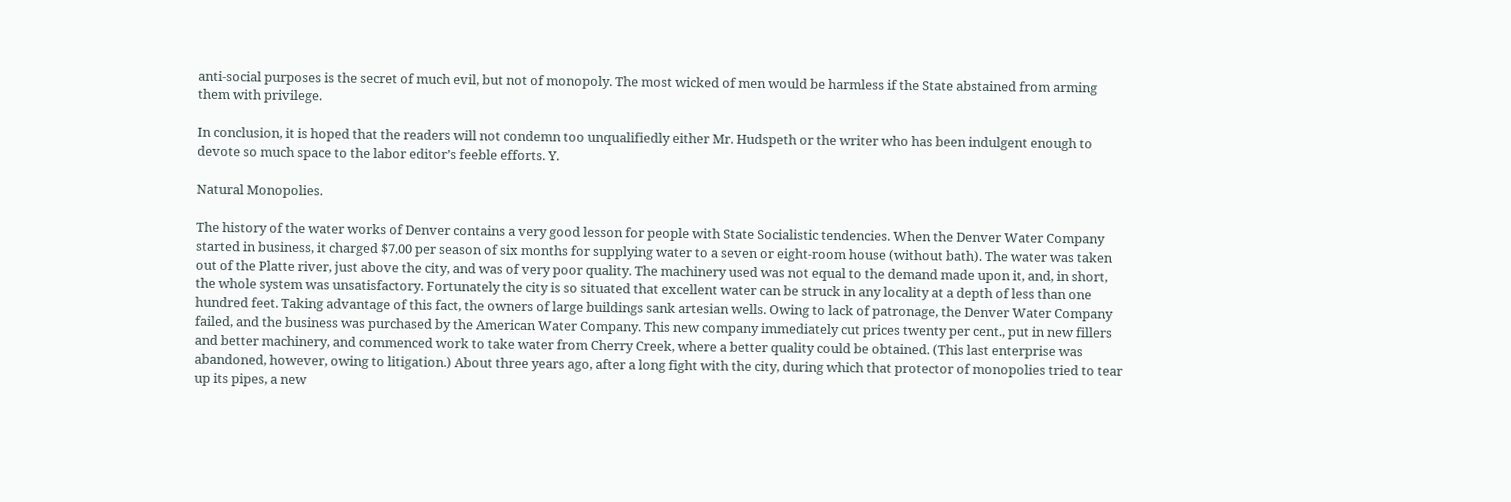anti-social purposes is the secret of much evil, but not of monopoly. The most wicked of men would be harmless if the State abstained from arming them with privilege.

In conclusion, it is hoped that the readers will not condemn too unqualifiedly either Mr. Hudspeth or the writer who has been indulgent enough to devote so much space to the labor editor’s feeble efforts. Y.

Natural Monopolies.

The history of the water works of Denver contains a very good lesson for people with State Socialistic tendencies. When the Denver Water Company started in business, it charged $7.00 per season of six months for supplying water to a seven or eight-room house (without bath). The water was taken out of the Platte river, just above the city, and was of very poor quality. The machinery used was not equal to the demand made upon it, and, in short, the whole system was unsatisfactory. Fortunately the city is so situated that excellent water can be struck in any locality at a depth of less than one hundred feet. Taking advantage of this fact, the owners of large buildings sank artesian wells. Owing to lack of patronage, the Denver Water Company failed, and the business was purchased by the American Water Company. This new company immediately cut prices twenty per cent., put in new fillers and better machinery, and commenced work to take water from Cherry Creek, where a better quality could be obtained. (This last enterprise was abandoned, however, owing to litigation.) About three years ago, after a long fight with the city, during which that protector of monopolies tried to tear up its pipes, a new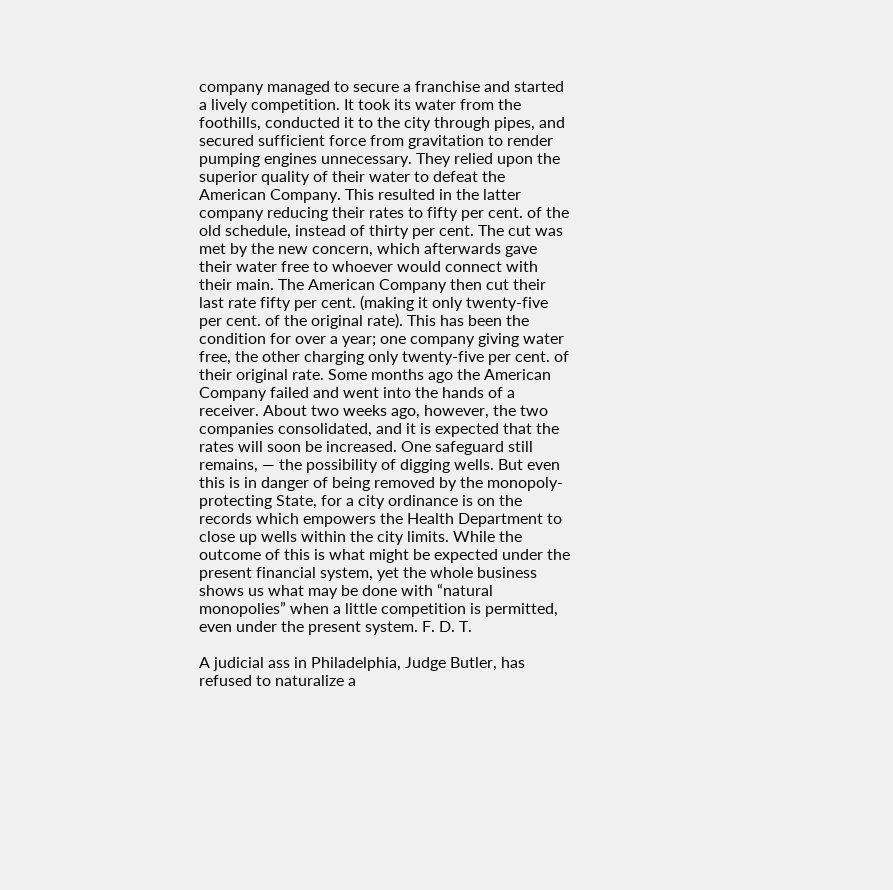company managed to secure a franchise and started a lively competition. It took its water from the foothills, conducted it to the city through pipes, and secured sufficient force from gravitation to render pumping engines unnecessary. They relied upon the superior quality of their water to defeat the American Company. This resulted in the latter company reducing their rates to fifty per cent. of the old schedule, instead of thirty per cent. The cut was met by the new concern, which afterwards gave their water free to whoever would connect with their main. The American Company then cut their last rate fifty per cent. (making it only twenty-five per cent. of the original rate). This has been the condition for over a year; one company giving water free, the other charging only twenty-five per cent. of their original rate. Some months ago the American Company failed and went into the hands of a receiver. About two weeks ago, however, the two companies consolidated, and it is expected that the rates will soon be increased. One safeguard still remains, — the possibility of digging wells. But even this is in danger of being removed by the monopoly-protecting State, for a city ordinance is on the records which empowers the Health Department to close up wells within the city limits. While the outcome of this is what might be expected under the present financial system, yet the whole business shows us what may be done with “natural monopolies” when a little competition is permitted, even under the present system. F. D. T.

A judicial ass in Philadelphia, Judge Butler, has refused to naturalize a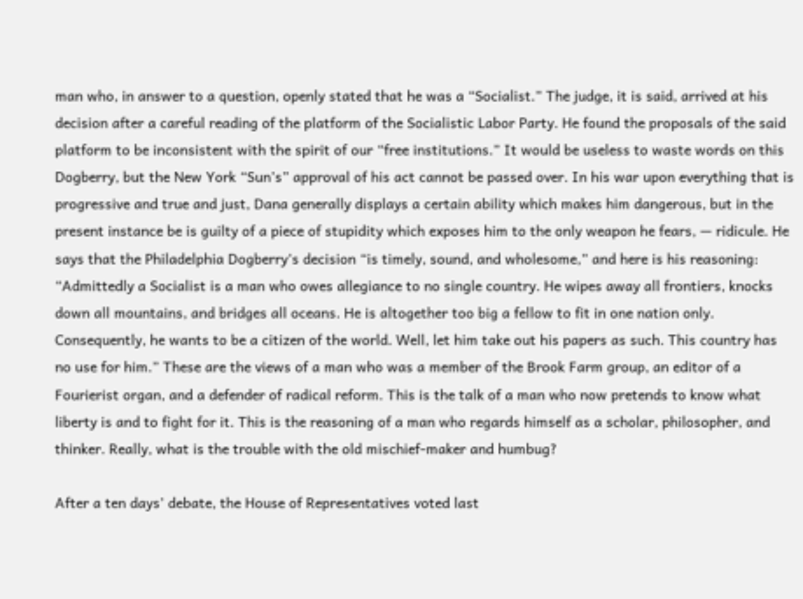man who, in answer to a question, openly stated that he was a “Socialist.” The judge, it is said, arrived at his decision after a careful reading of the platform of the Socialistic Labor Party. He found the proposals of the said platform to be inconsistent with the spirit of our “free institutions.” It would be useless to waste words on this Dogberry, but the New York “Sun’s” approval of his act cannot be passed over. In his war upon everything that is progressive and true and just, Dana generally displays a certain ability which makes him dangerous, but in the present instance be is guilty of a piece of stupidity which exposes him to the only weapon he fears, — ridicule. He says that the Philadelphia Dogberry’s decision “is timely, sound, and wholesome,” and here is his reasoning: “Admittedly a Socialist is a man who owes allegiance to no single country. He wipes away all frontiers, knocks down all mountains, and bridges all oceans. He is altogether too big a fellow to fit in one nation only. Consequently, he wants to be a citizen of the world. Well, let him take out his papers as such. This country has no use for him.” These are the views of a man who was a member of the Brook Farm group, an editor of a Fourierist organ, and a defender of radical reform. This is the talk of a man who now pretends to know what liberty is and to fight for it. This is the reasoning of a man who regards himself as a scholar, philosopher, and thinker. Really, what is the trouble with the old mischief-maker and humbug?

After a ten days’ debate, the House of Representatives voted last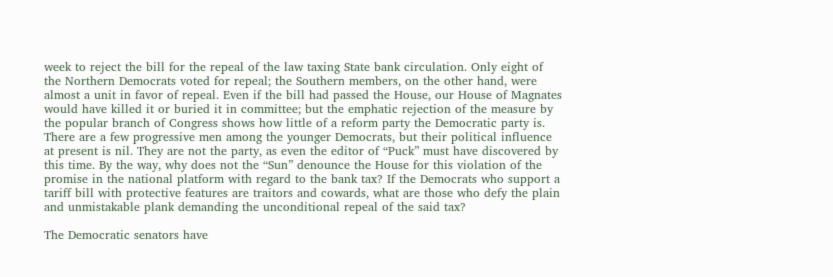week to reject the bill for the repeal of the law taxing State bank circulation. Only eight of the Northern Democrats voted for repeal; the Southern members, on the other hand, were almost a unit in favor of repeal. Even if the bill had passed the House, our House of Magnates would have killed it or buried it in committee; but the emphatic rejection of the measure by the popular branch of Congress shows how little of a reform party the Democratic party is. There are a few progressive men among the younger Democrats, but their political influence at present is nil. They are not the party, as even the editor of “Puck” must have discovered by this time. By the way, why does not the “Sun” denounce the House for this violation of the promise in the national platform with regard to the bank tax? If the Democrats who support a tariff bill with protective features are traitors and cowards, what are those who defy the plain and unmistakable plank demanding the unconditional repeal of the said tax?

The Democratic senators have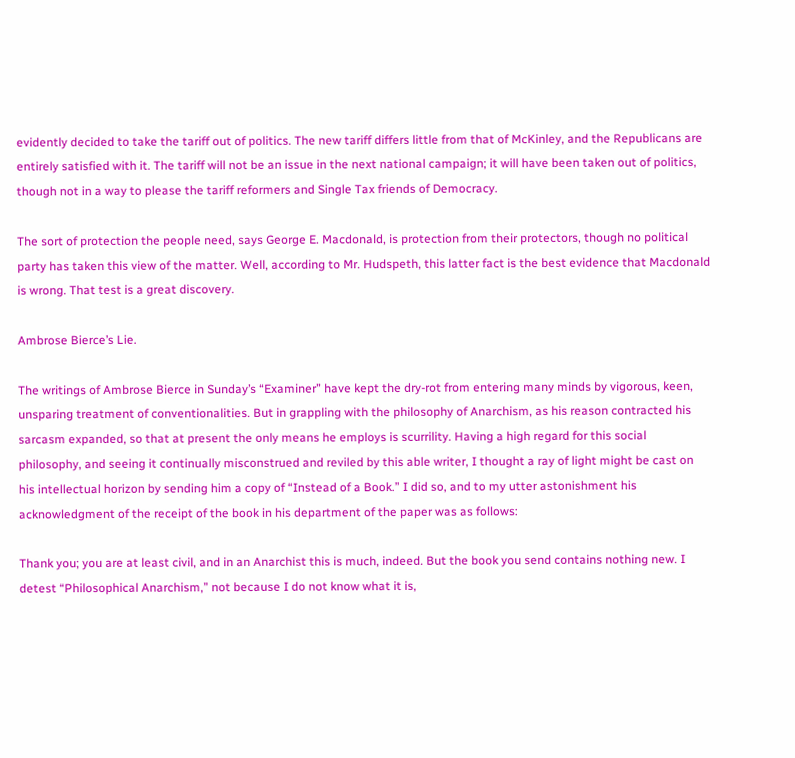evidently decided to take the tariff out of politics. The new tariff differs little from that of McKinley, and the Republicans are entirely satisfied with it. The tariff will not be an issue in the next national campaign; it will have been taken out of politics, though not in a way to please the tariff reformers and Single Tax friends of Democracy.

The sort of protection the people need, says George E. Macdonald, is protection from their protectors, though no political party has taken this view of the matter. Well, according to Mr. Hudspeth, this latter fact is the best evidence that Macdonald is wrong. That test is a great discovery.

Ambrose Bierce’s Lie.

The writings of Ambrose Bierce in Sunday’s “Examiner” have kept the dry-rot from entering many minds by vigorous, keen, unsparing treatment of conventionalities. But in grappling with the philosophy of Anarchism, as his reason contracted his sarcasm expanded, so that at present the only means he employs is scurrility. Having a high regard for this social philosophy, and seeing it continually misconstrued and reviled by this able writer, I thought a ray of light might be cast on his intellectual horizon by sending him a copy of “Instead of a Book.” I did so, and to my utter astonishment his acknowledgment of the receipt of the book in his department of the paper was as follows:

Thank you; you are at least civil, and in an Anarchist this is much, indeed. But the book you send contains nothing new. I detest “Philosophical Anarchism,” not because I do not know what it is,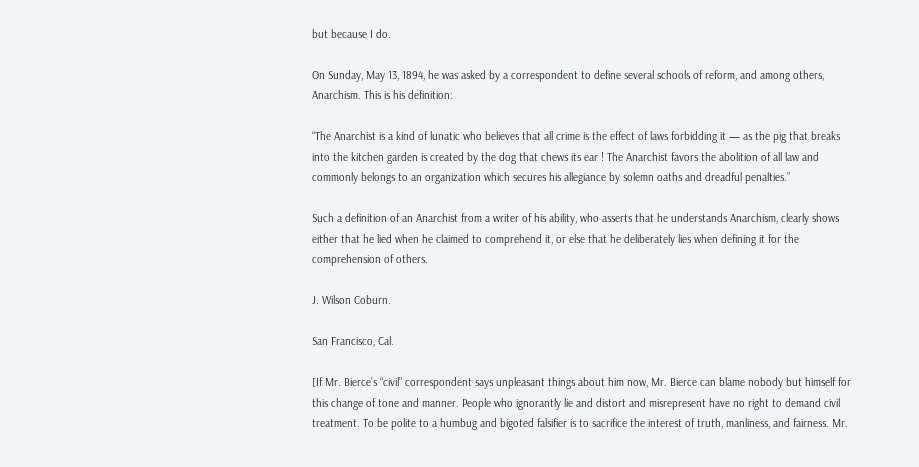but because I do.

On Sunday, May 13, 1894, he was asked by a correspondent to define several schools of reform, and among others, Anarchism. This is his definition:

“The Anarchist is a kind of lunatic who believes that all crime is the effect of laws forbidding it — as the pig that breaks into the kitchen garden is created by the dog that chews its ear ! The Anarchist favors the abolition of all law and commonly belongs to an organization which secures his allegiance by solemn oaths and dreadful penalties.”

Such a definition of an Anarchist from a writer of his ability, who asserts that he understands Anarchism, clearly shows either that he lied when he claimed to comprehend it, or else that he deliberately lies when defining it for the comprehension of others.

J. Wilson Coburn.

San Francisco, Cal.

[If Mr. Bierce’s “civil” correspondent says unpleasant things about him now, Mr. Bierce can blame nobody but himself for this change of tone and manner. People who ignorantly lie and distort and misrepresent have no right to demand civil treatment. To be polite to a humbug and bigoted falsifier is to sacrifice the interest of truth, manliness, and fairness. Mr.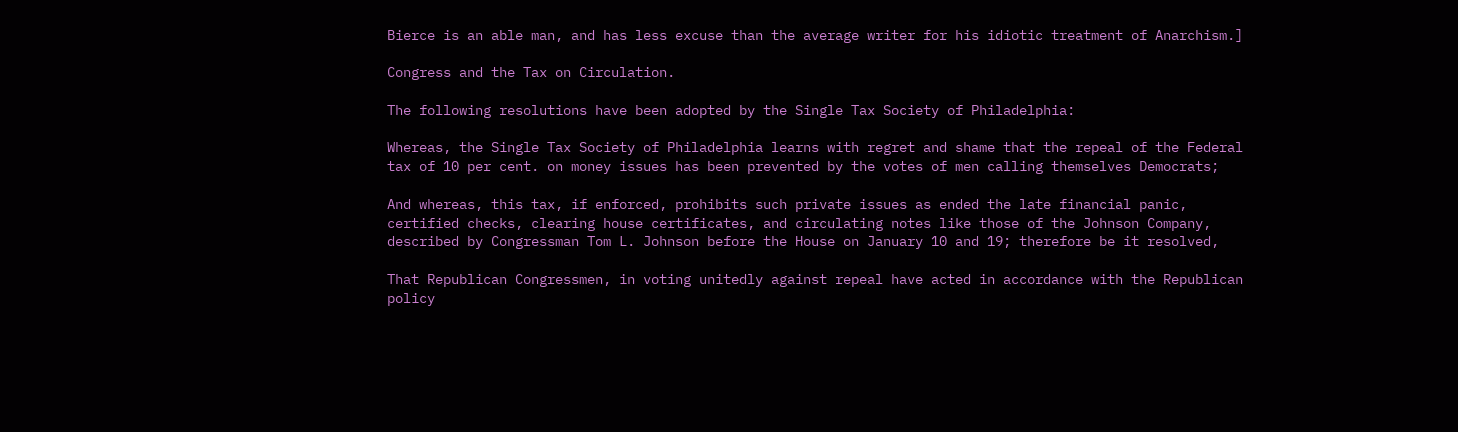Bierce is an able man, and has less excuse than the average writer for his idiotic treatment of Anarchism.]

Congress and the Tax on Circulation.

The following resolutions have been adopted by the Single Tax Society of Philadelphia:

Whereas, the Single Tax Society of Philadelphia learns with regret and shame that the repeal of the Federal tax of 10 per cent. on money issues has been prevented by the votes of men calling themselves Democrats;

And whereas, this tax, if enforced, prohibits such private issues as ended the late financial panic, certified checks, clearing house certificates, and circulating notes like those of the Johnson Company, described by Congressman Tom L. Johnson before the House on January 10 and 19; therefore be it resolved,

That Republican Congressmen, in voting unitedly against repeal have acted in accordance with the Republican policy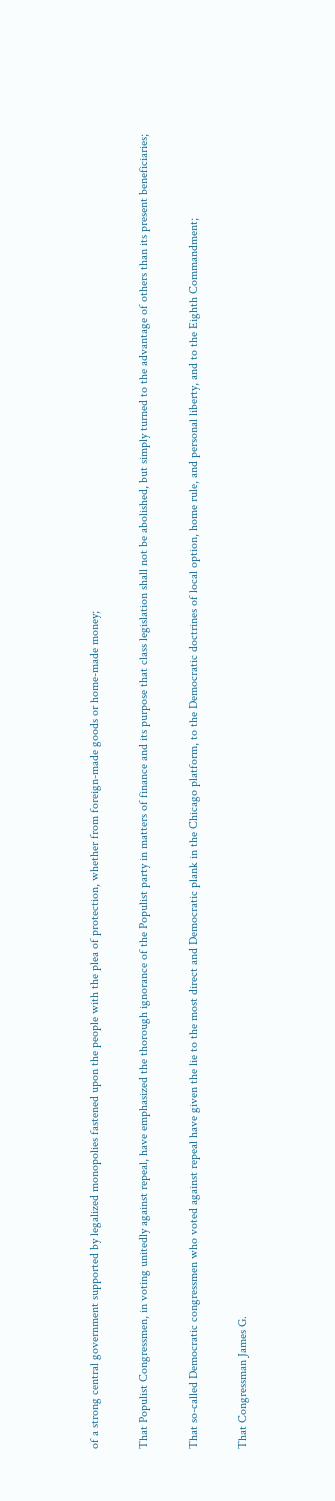of a strong central government supported by legalized monopolies fastened upon the people with the plea of protection, whether from foreign-made goods or home-made money;

That Populist Congressmen, in voting unitedly against repeal, have emphasized the thorough ignorance of the Populist party in matters of finance and its purpose that class legislation shall not be abolished, but simply turned to the advantage of others than its present beneficiaries;

That so-called Democratic congressmen who voted against repeal have given the lie to the most direct and Democratic plank in the Chicago platform, to the Democratic doctrines of local option, home rule, and personal liberty, and to the Eighth Commandment;

That Congressman James G.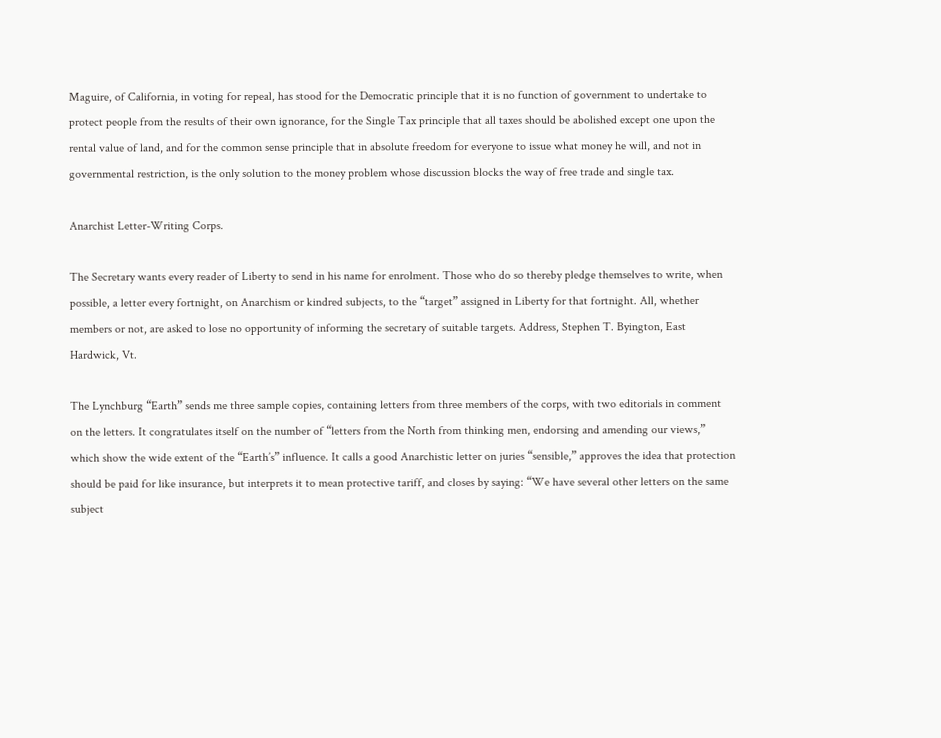Maguire, of California, in voting for repeal, has stood for the Democratic principle that it is no function of government to undertake to protect people from the results of their own ignorance, for the Single Tax principle that all taxes should be abolished except one upon the rental value of land, and for the common sense principle that in absolute freedom for everyone to issue what money he will, and not in governmental restriction, is the only solution to the money problem whose discussion blocks the way of free trade and single tax.

Anarchist Letter-Writing Corps.

The Secretary wants every reader of Liberty to send in his name for enrolment. Those who do so thereby pledge themselves to write, when possible, a letter every fortnight, on Anarchism or kindred subjects, to the “target” assigned in Liberty for that fortnight. All, whether members or not, are asked to lose no opportunity of informing the secretary of suitable targets. Address, Stephen T. Byington, East Hardwick, Vt.

The Lynchburg “Earth” sends me three sample copies, containing letters from three members of the corps, with two editorials in comment on the letters. It congratulates itself on the number of “letters from the North from thinking men, endorsing and amending our views,” which show the wide extent of the “Earth’s” influence. It calls a good Anarchistic letter on juries “sensible,” approves the idea that protection should be paid for like insurance, but interprets it to mean protective tariff, and closes by saying: “We have several other letters on the same subject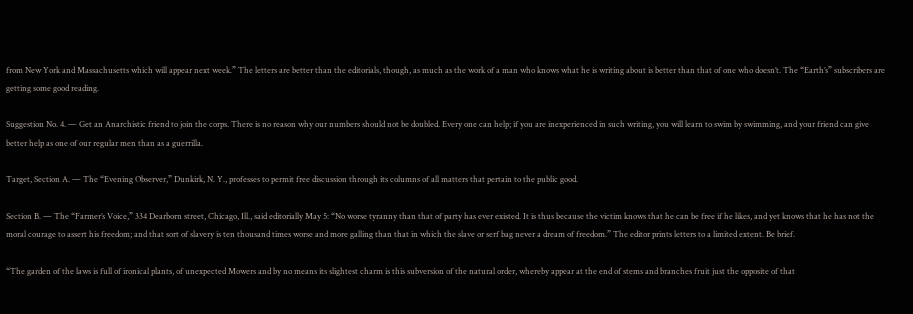from New York and Massachusetts which will appear next week.” The letters are better than the editorials, though, as much as the work of a man who knows what he is writing about is better than that of one who doesn’t. The “Earth’s” subscribers are getting some good reading.

Suggestion No. 4. — Get an Anarchistic friend to join the corps. There is no reason why our numbers should not be doubled. Every one can help; if you are inexperienced in such writing, you will learn to swim by swimming, and your friend can give better help as one of our regular men than as a guerrilla.

Target, Section A. — The “Evening Observer,” Dunkirk, N. Y., professes to permit free discussion through its columns of all matters that pertain to the public good.

Section B. — The “Farmer’s Voice,” 334 Dearborn street, Chicago, Ill., said editorially May 5: “No worse tyranny than that of party has ever existed. It is thus because the victim knows that he can be free if he likes, and yet knows that he has not the moral courage to assert his freedom; and that sort of slavery is ten thousand times worse and more galling than that in which the slave or serf bag never a dream of freedom.” The editor prints letters to a limited extent. Be brief.

“The garden of the laws is full of ironical plants, of unexpected Mowers and by no means its slightest charm is this subversion of the natural order, whereby appear at the end of stems and branches fruit just the opposite of that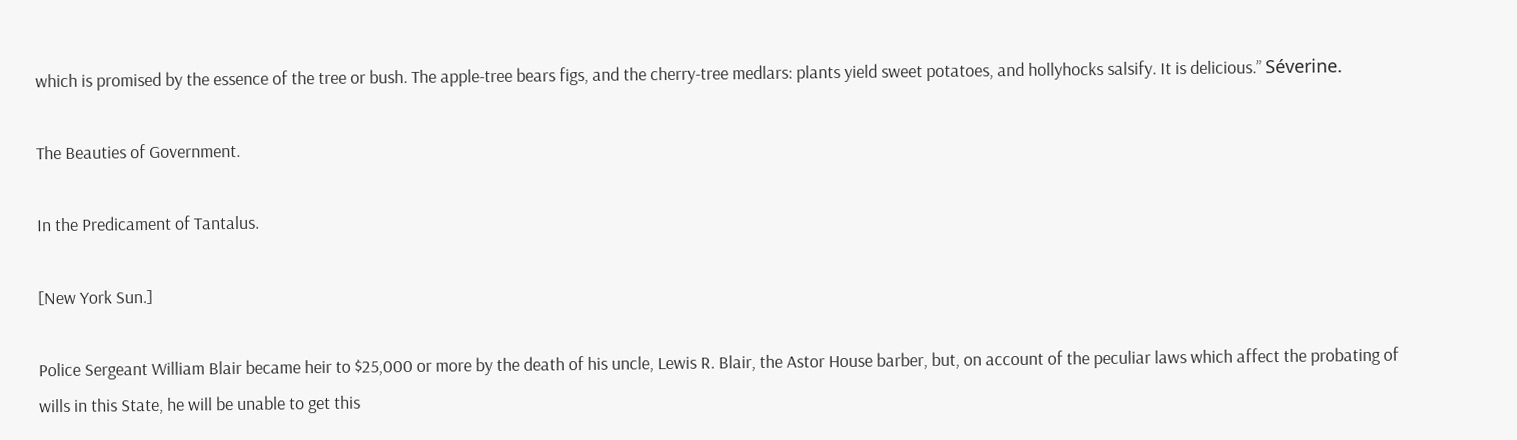which is promised by the essence of the tree or bush. The apple-tree bears figs, and the cherry-tree medlars: plants yield sweet potatoes, and hollyhocks salsify. It is delicious.” Séverine.

The Beauties of Government.

In the Predicament of Tantalus.

[New York Sun.]

Police Sergeant William Blair became heir to $25,000 or more by the death of his uncle, Lewis R. Blair, the Astor House barber, but, on account of the peculiar laws which affect the probating of wills in this State, he will be unable to get this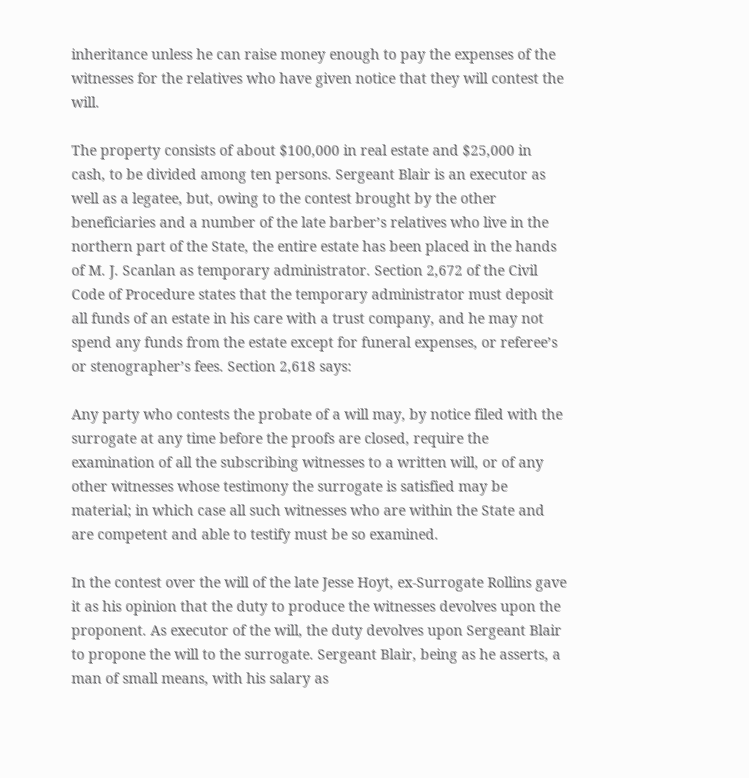inheritance unless he can raise money enough to pay the expenses of the witnesses for the relatives who have given notice that they will contest the will.

The property consists of about $100,000 in real estate and $25,000 in cash, to be divided among ten persons. Sergeant Blair is an executor as well as a legatee, but, owing to the contest brought by the other beneficiaries and a number of the late barber’s relatives who live in the northern part of the State, the entire estate has been placed in the hands of M. J. Scanlan as temporary administrator. Section 2,672 of the Civil Code of Procedure states that the temporary administrator must deposit all funds of an estate in his care with a trust company, and he may not spend any funds from the estate except for funeral expenses, or referee’s or stenographer’s fees. Section 2,618 says:

Any party who contests the probate of a will may, by notice filed with the surrogate at any time before the proofs are closed, require the examination of all the subscribing witnesses to a written will, or of any other witnesses whose testimony the surrogate is satisfied may be material; in which case all such witnesses who are within the State and are competent and able to testify must be so examined.

In the contest over the will of the late Jesse Hoyt, ex-Surrogate Rollins gave it as his opinion that the duty to produce the witnesses devolves upon the proponent. As executor of the will, the duty devolves upon Sergeant Blair to propone the will to the surrogate. Sergeant Blair, being as he asserts, a man of small means, with his salary as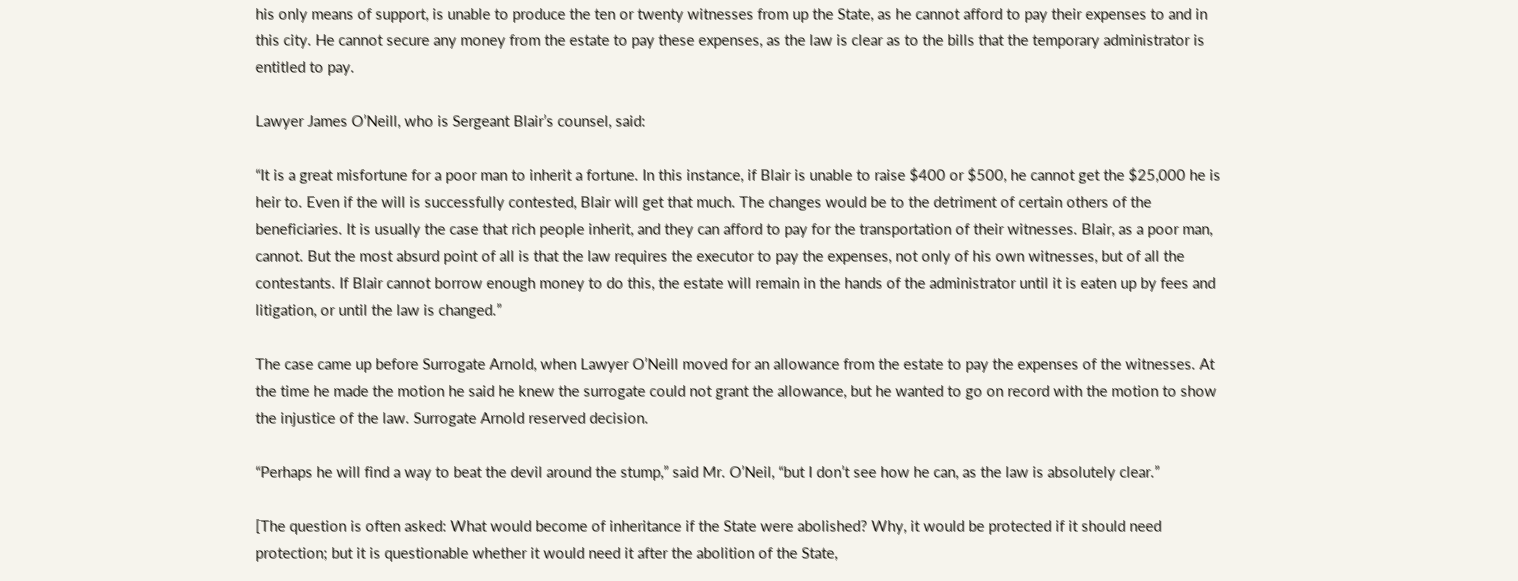his only means of support, is unable to produce the ten or twenty witnesses from up the State, as he cannot afford to pay their expenses to and in this city. He cannot secure any money from the estate to pay these expenses, as the law is clear as to the bills that the temporary administrator is entitled to pay.

Lawyer James O’Neill, who is Sergeant Blair’s counsel, said:

“It is a great misfortune for a poor man to inherit a fortune. In this instance, if Blair is unable to raise $400 or $500, he cannot get the $25,000 he is heir to. Even if the will is successfully contested, Blair will get that much. The changes would be to the detriment of certain others of the beneficiaries. It is usually the case that rich people inherit, and they can afford to pay for the transportation of their witnesses. Blair, as a poor man, cannot. But the most absurd point of all is that the law requires the executor to pay the expenses, not only of his own witnesses, but of all the contestants. If Blair cannot borrow enough money to do this, the estate will remain in the hands of the administrator until it is eaten up by fees and litigation, or until the law is changed.”

The case came up before Surrogate Arnold, when Lawyer O’Neill moved for an allowance from the estate to pay the expenses of the witnesses. At the time he made the motion he said he knew the surrogate could not grant the allowance, but he wanted to go on record with the motion to show the injustice of the law. Surrogate Arnold reserved decision.

“Perhaps he will find a way to beat the devil around the stump,” said Mr. O’Neil, “but I don’t see how he can, as the law is absolutely clear.”

[The question is often asked: What would become of inheritance if the State were abolished? Why, it would be protected if it should need protection; but it is questionable whether it would need it after the abolition of the State,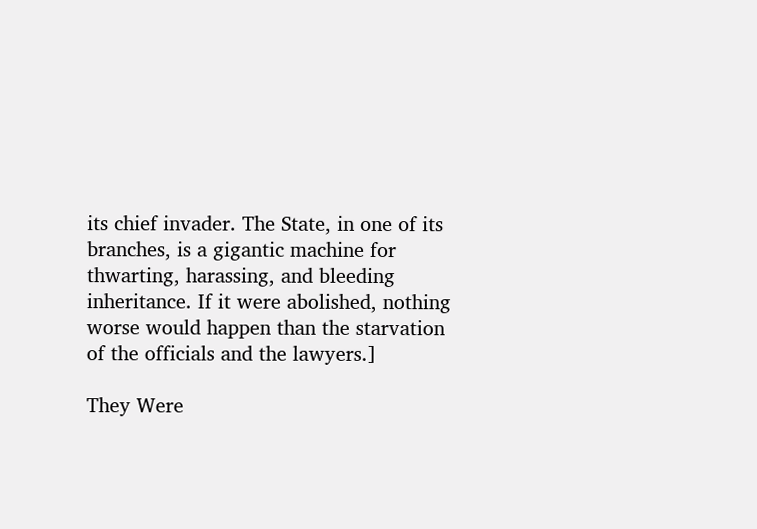its chief invader. The State, in one of its branches, is a gigantic machine for thwarting, harassing, and bleeding inheritance. If it were abolished, nothing worse would happen than the starvation of the officials and the lawyers.]

They Were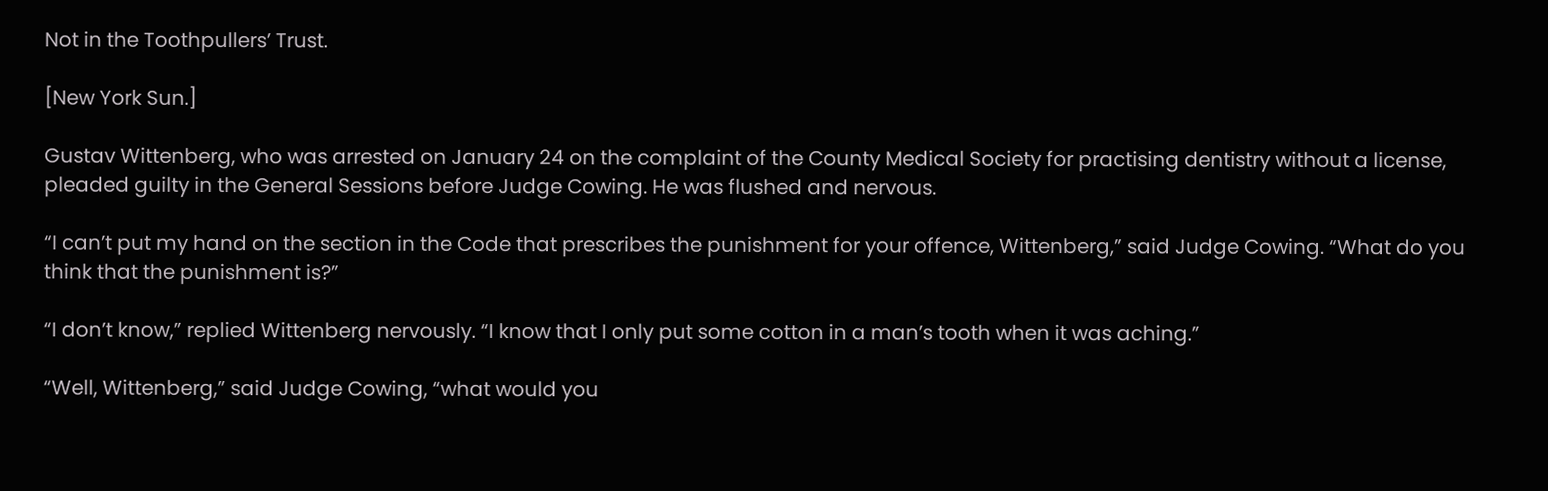Not in the Toothpullers’ Trust.

[New York Sun.]

Gustav Wittenberg, who was arrested on January 24 on the complaint of the County Medical Society for practising dentistry without a license, pleaded guilty in the General Sessions before Judge Cowing. He was flushed and nervous.

“I can’t put my hand on the section in the Code that prescribes the punishment for your offence, Wittenberg,” said Judge Cowing. “What do you think that the punishment is?”

“I don’t know,” replied Wittenberg nervously. “I know that I only put some cotton in a man’s tooth when it was aching.”

“Well, Wittenberg,” said Judge Cowing, “what would you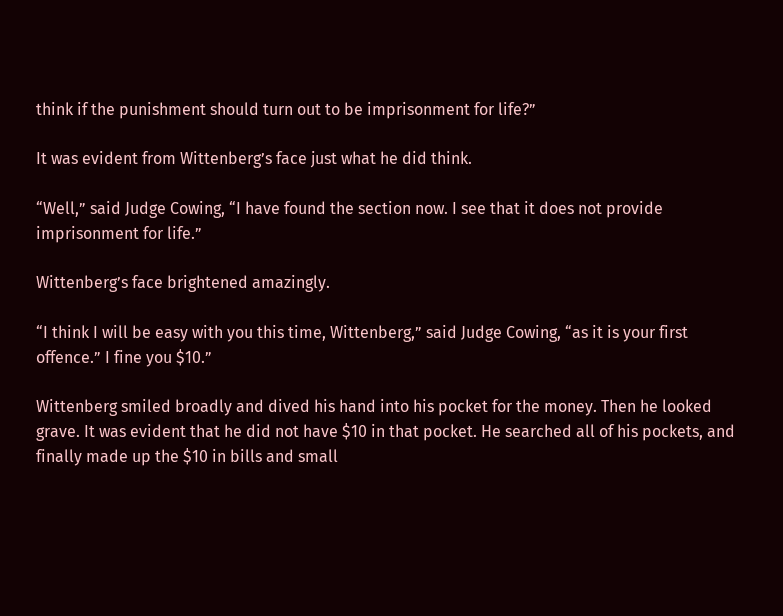think if the punishment should turn out to be imprisonment for life?”

It was evident from Wittenberg’s face just what he did think.

“Well,” said Judge Cowing, “I have found the section now. I see that it does not provide imprisonment for life.”

Wittenberg’s face brightened amazingly.

“I think I will be easy with you this time, Wittenberg,” said Judge Cowing, “as it is your first offence.” I fine you $10.”

Wittenberg smiled broadly and dived his hand into his pocket for the money. Then he looked grave. It was evident that he did not have $10 in that pocket. He searched all of his pockets, and finally made up the $10 in bills and small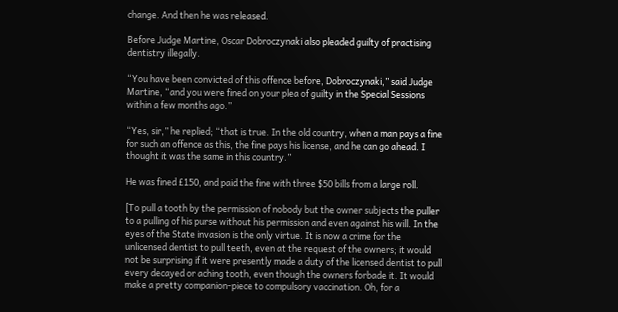change. And then he was released.

Before Judge Martine, Oscar Dobroczynaki also pleaded guilty of practising dentistry illegally.

“You have been convicted of this offence before, Dobroczynaki,” said Judge Martine, “and you were fined on your plea of guilty in the Special Sessions within a few months ago.”

“Yes, sir,” he replied; “that is true. In the old country, when a man pays a fine for such an offence as this, the fine pays his license, and he can go ahead. I thought it was the same in this country.”

He was fined £150, and paid the fine with three $50 bills from a large roll.

[To pull a tooth by the permission of nobody but the owner subjects the puller to a pulling of his purse without his permission and even against his will. In the eyes of the State invasion is the only virtue. It is now a crime for the unlicensed dentist to pull teeth, even at the request of the owners; it would not be surprising if it were presently made a duty of the licensed dentist to pull every decayed or aching tooth, even though the owners forbade it. It would make a pretty companion-piece to compulsory vaccination. Oh, for a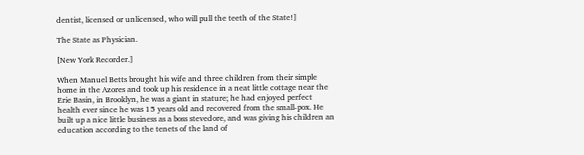dentist, licensed or unlicensed, who will pull the teeth of the State!]

The State as Physician.

[New York Recorder.]

When Manuel Betts brought his wife and three children from their simple home in the Azores and took up his residence in a neat little cottage near the Erie Basin, in Brooklyn, he was a giant in stature; he had enjoyed perfect health ever since he was 15 years old and recovered from the small-pox. He built up a nice little business as a boss stevedore, and was giving his children an education according to the tenets of the land of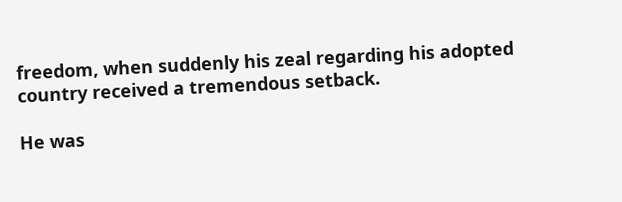freedom, when suddenly his zeal regarding his adopted country received a tremendous setback.

He was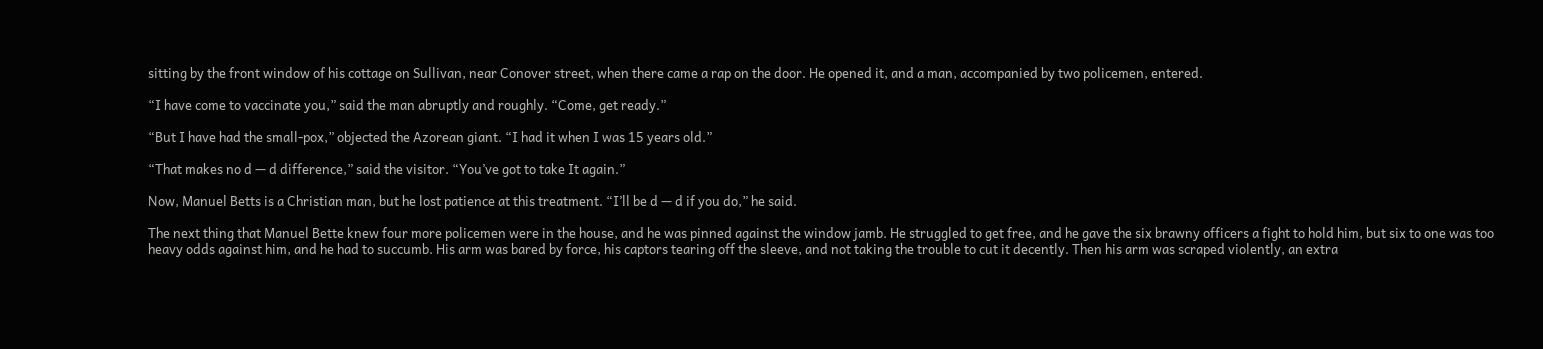sitting by the front window of his cottage on Sullivan, near Conover street, when there came a rap on the door. He opened it, and a man, accompanied by two policemen, entered.

“I have come to vaccinate you,” said the man abruptly and roughly. “Come, get ready.”

“But I have had the small-pox,” objected the Azorean giant. “I had it when I was 15 years old.”

“That makes no d — d difference,” said the visitor. “You’ve got to take It again.”

Now, Manuel Betts is a Christian man, but he lost patience at this treatment. “I’ll be d — d if you do,” he said.

The next thing that Manuel Bette knew four more policemen were in the house, and he was pinned against the window jamb. He struggled to get free, and he gave the six brawny officers a fight to hold him, but six to one was too heavy odds against him, and he had to succumb. His arm was bared by force, his captors tearing off the sleeve, and not taking the trouble to cut it decently. Then his arm was scraped violently, an extra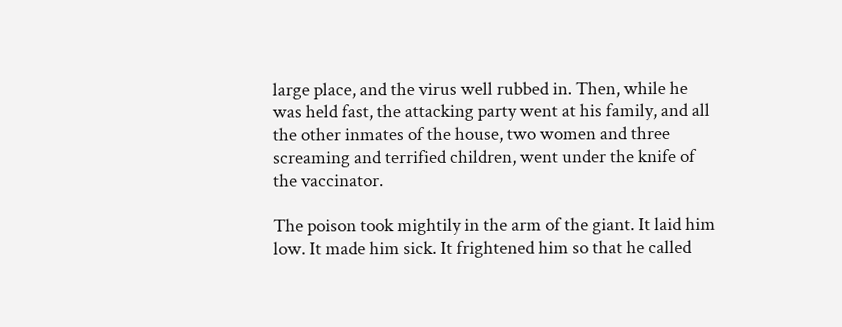large place, and the virus well rubbed in. Then, while he was held fast, the attacking party went at his family, and all the other inmates of the house, two women and three screaming and terrified children, went under the knife of the vaccinator.

The poison took mightily in the arm of the giant. It laid him low. It made him sick. It frightened him so that he called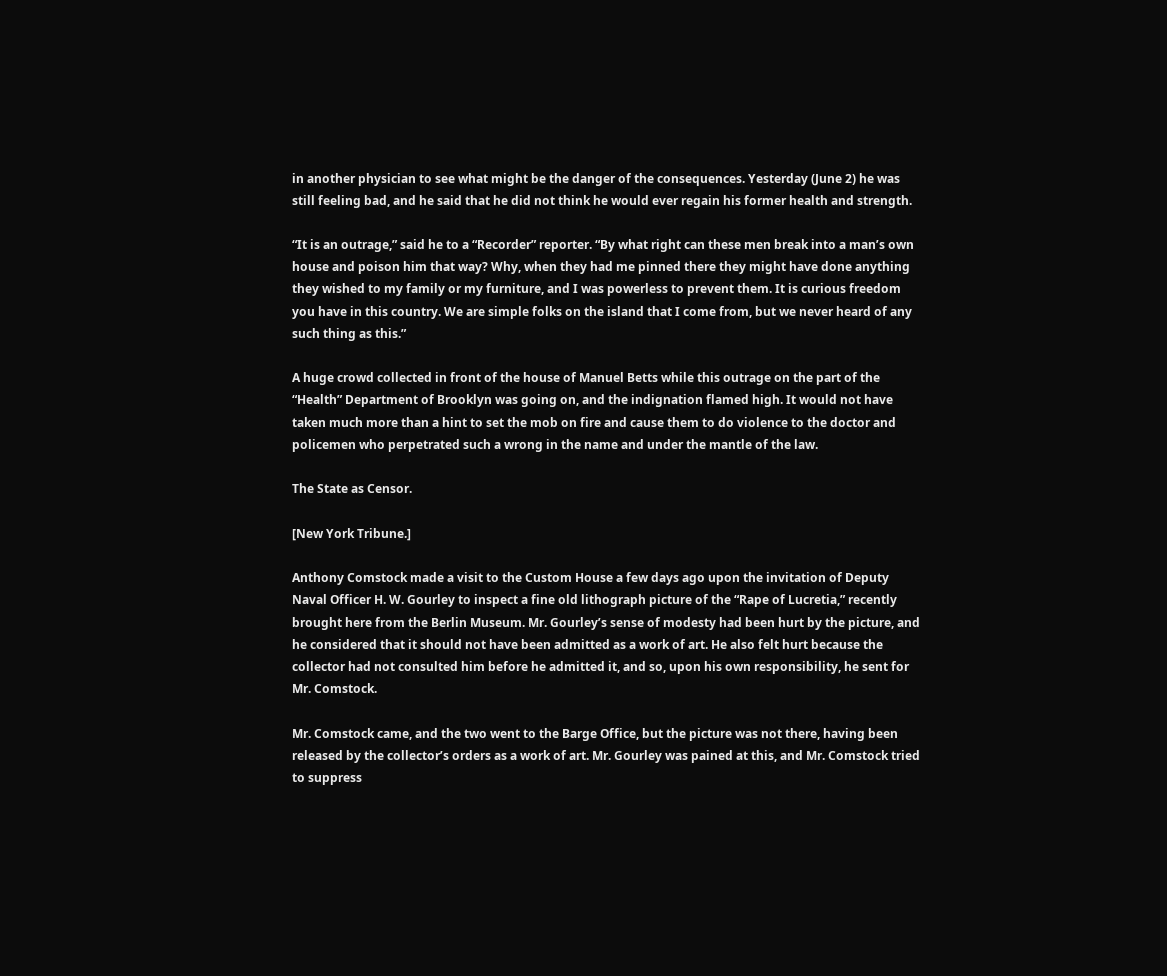in another physician to see what might be the danger of the consequences. Yesterday (June 2) he was still feeling bad, and he said that he did not think he would ever regain his former health and strength.

“It is an outrage,” said he to a “Recorder” reporter. “By what right can these men break into a man’s own house and poison him that way? Why, when they had me pinned there they might have done anything they wished to my family or my furniture, and I was powerless to prevent them. It is curious freedom you have in this country. We are simple folks on the island that I come from, but we never heard of any such thing as this.”

A huge crowd collected in front of the house of Manuel Betts while this outrage on the part of the “Health” Department of Brooklyn was going on, and the indignation flamed high. It would not have taken much more than a hint to set the mob on fire and cause them to do violence to the doctor and policemen who perpetrated such a wrong in the name and under the mantle of the law.

The State as Censor.

[New York Tribune.]

Anthony Comstock made a visit to the Custom House a few days ago upon the invitation of Deputy Naval Officer H. W. Gourley to inspect a fine old lithograph picture of the “Rape of Lucretia,” recently brought here from the Berlin Museum. Mr. Gourley’s sense of modesty had been hurt by the picture, and he considered that it should not have been admitted as a work of art. He also felt hurt because the collector had not consulted him before he admitted it, and so, upon his own responsibility, he sent for Mr. Comstock.

Mr. Comstock came, and the two went to the Barge Office, but the picture was not there, having been released by the collector’s orders as a work of art. Mr. Gourley was pained at this, and Mr. Comstock tried to suppress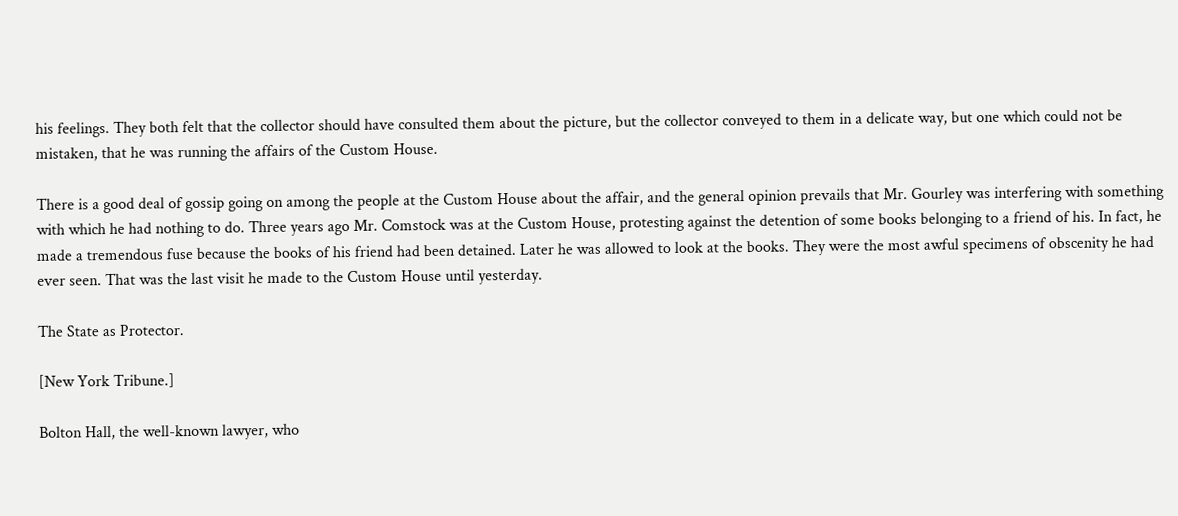his feelings. They both felt that the collector should have consulted them about the picture, but the collector conveyed to them in a delicate way, but one which could not be mistaken, that he was running the affairs of the Custom House.

There is a good deal of gossip going on among the people at the Custom House about the affair, and the general opinion prevails that Mr. Gourley was interfering with something with which he had nothing to do. Three years ago Mr. Comstock was at the Custom House, protesting against the detention of some books belonging to a friend of his. In fact, he made a tremendous fuse because the books of his friend had been detained. Later he was allowed to look at the books. They were the most awful specimens of obscenity he had ever seen. That was the last visit he made to the Custom House until yesterday.

The State as Protector.

[New York Tribune.]

Bolton Hall, the well-known lawyer, who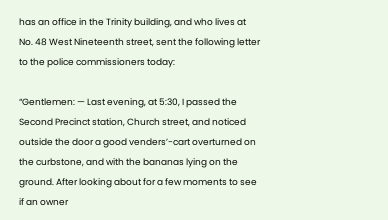has an office in the Trinity building, and who lives at No. 48 West Nineteenth street, sent the following letter to the police commissioners today:

“Gentlemen: — Last evening, at 5:30, I passed the Second Precinct station, Church street, and noticed outside the door a good venders’-cart overturned on the curbstone, and with the bananas lying on the ground. After looking about for a few moments to see if an owner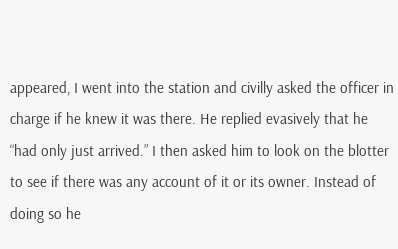appeared, I went into the station and civilly asked the officer in charge if he knew it was there. He replied evasively that he “had only just arrived.” I then asked him to look on the blotter to see if there was any account of it or its owner. Instead of doing so he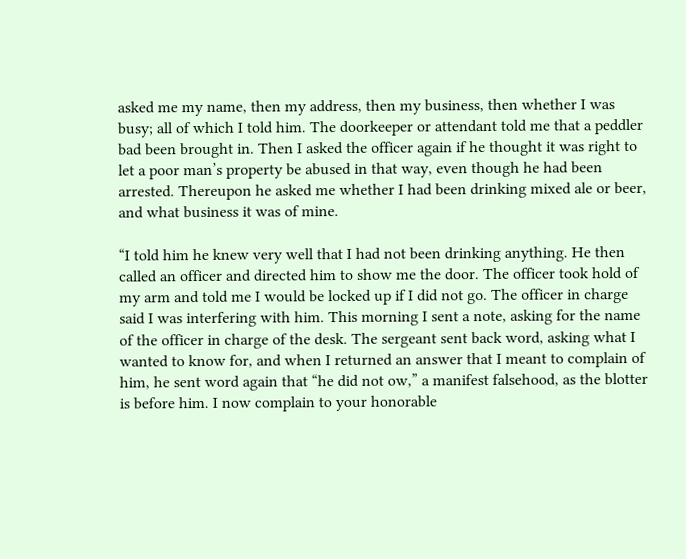asked me my name, then my address, then my business, then whether I was busy; all of which I told him. The doorkeeper or attendant told me that a peddler bad been brought in. Then I asked the officer again if he thought it was right to let a poor man’s property be abused in that way, even though he had been arrested. Thereupon he asked me whether I had been drinking mixed ale or beer, and what business it was of mine.

“I told him he knew very well that I had not been drinking anything. He then called an officer and directed him to show me the door. The officer took hold of my arm and told me I would be locked up if I did not go. The officer in charge said I was interfering with him. This morning I sent a note, asking for the name of the officer in charge of the desk. The sergeant sent back word, asking what I wanted to know for, and when I returned an answer that I meant to complain of him, he sent word again that “he did not ow,” a manifest falsehood, as the blotter is before him. I now complain to your honorable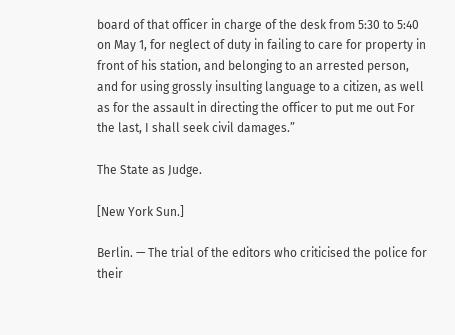board of that officer in charge of the desk from 5:30 to 5:40 on May 1, for neglect of duty in failing to care for property in front of his station, and belonging to an arrested person, and for using grossly insulting language to a citizen, as well as for the assault in directing the officer to put me out For the last, I shall seek civil damages.”

The State as Judge.

[New York Sun.]

Berlin. — The trial of the editors who criticised the police for their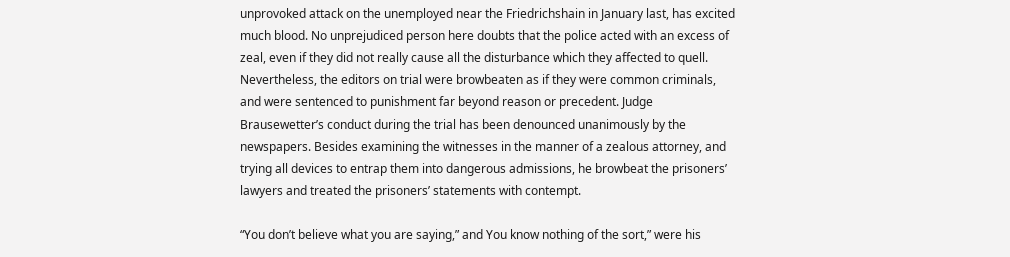unprovoked attack on the unemployed near the Friedrichshain in January last, has excited much blood. No unprejudiced person here doubts that the police acted with an excess of zeal, even if they did not really cause all the disturbance which they affected to quell. Nevertheless, the editors on trial were browbeaten as if they were common criminals, and were sentenced to punishment far beyond reason or precedent. Judge Brausewetter’s conduct during the trial has been denounced unanimously by the newspapers. Besides examining the witnesses in the manner of a zealous attorney, and trying all devices to entrap them into dangerous admissions, he browbeat the prisoners’ lawyers and treated the prisoners’ statements with contempt.

“You don’t believe what you are saying,” and You know nothing of the sort,” were his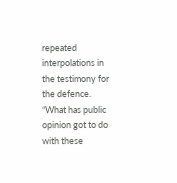repeated interpolations in the testimony for the defence. “What has public opinion got to do with these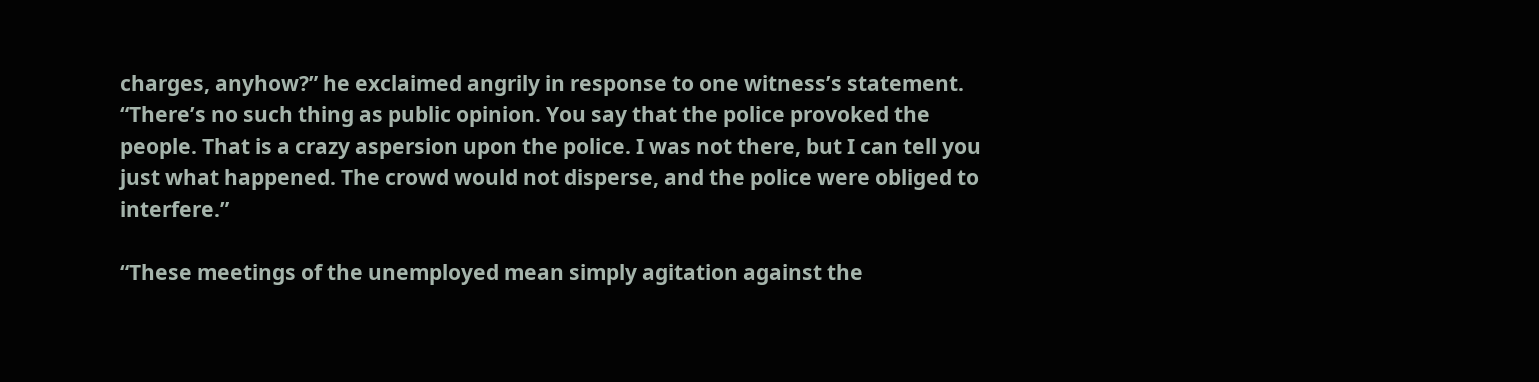charges, anyhow?” he exclaimed angrily in response to one witness’s statement. “There’s no such thing as public opinion. You say that the police provoked the people. That is a crazy aspersion upon the police. I was not there, but I can tell you just what happened. The crowd would not disperse, and the police were obliged to interfere.”

“These meetings of the unemployed mean simply agitation against the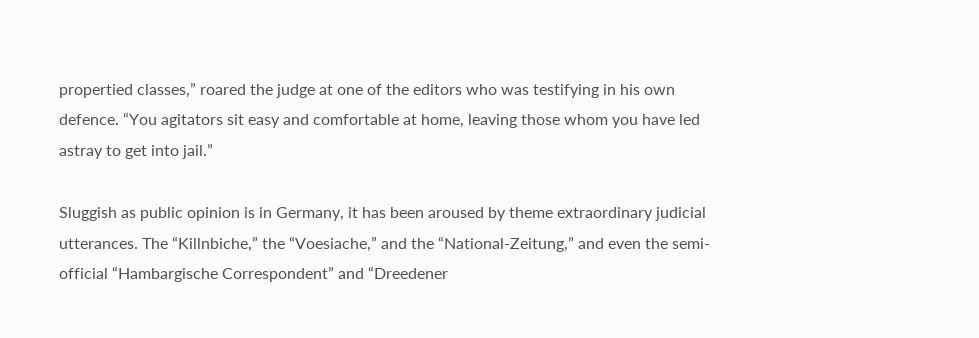propertied classes,” roared the judge at one of the editors who was testifying in his own defence. “You agitators sit easy and comfortable at home, leaving those whom you have led astray to get into jail.”

Sluggish as public opinion is in Germany, it has been aroused by theme extraordinary judicial utterances. The “Killnbiche,” the “Voesiache,” and the “National-Zeitung,” and even the semi-official “Hambargische Correspondent” and “Dreedener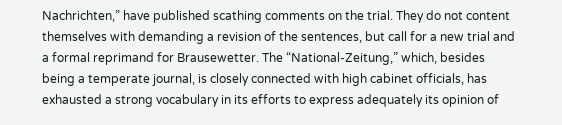Nachrichten,” have published scathing comments on the trial. They do not content themselves with demanding a revision of the sentences, but call for a new trial and a formal reprimand for Brausewetter. The “National-Zeitung,” which, besides being a temperate journal, is closely connected with high cabinet officials, has exhausted a strong vocabulary in its efforts to express adequately its opinion of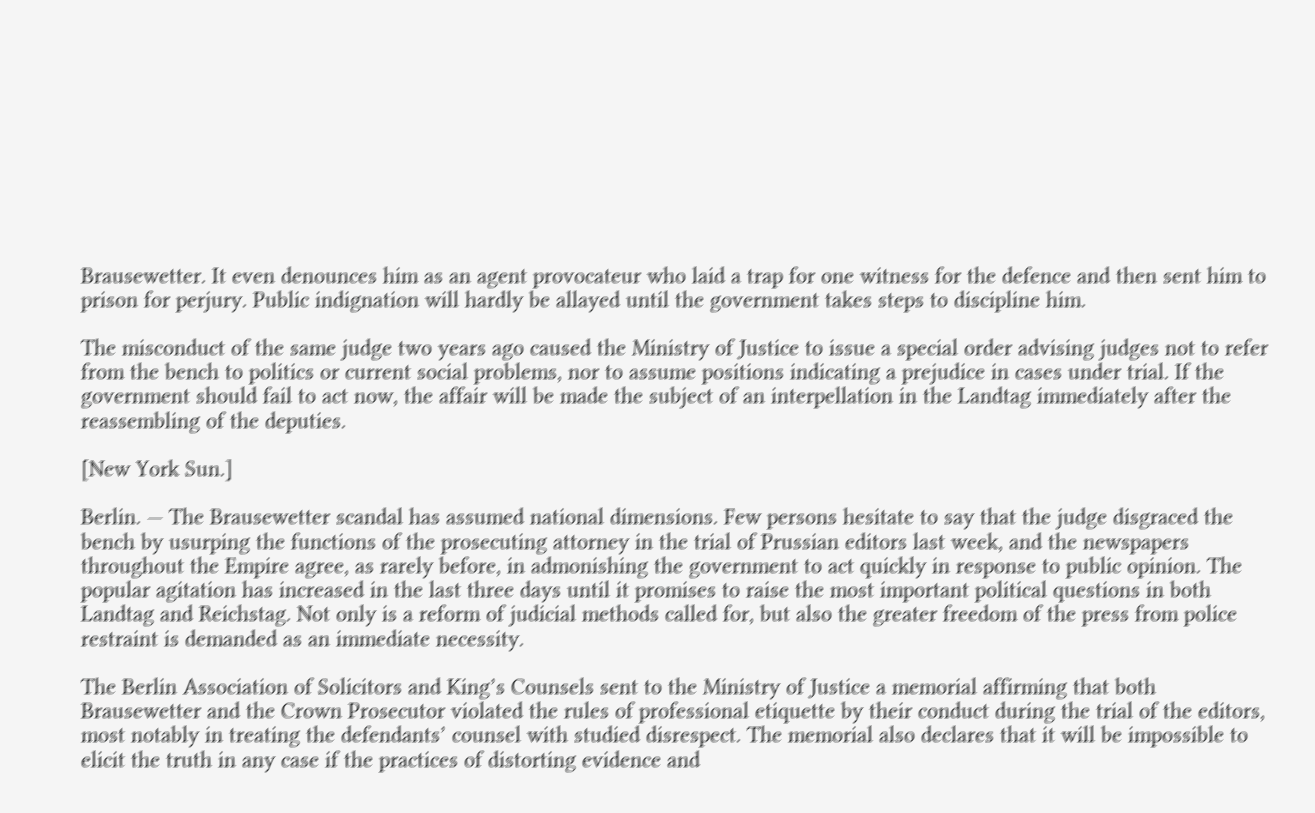Brausewetter. It even denounces him as an agent provocateur who laid a trap for one witness for the defence and then sent him to prison for perjury. Public indignation will hardly be allayed until the government takes steps to discipline him.

The misconduct of the same judge two years ago caused the Ministry of Justice to issue a special order advising judges not to refer from the bench to politics or current social problems, nor to assume positions indicating a prejudice in cases under trial. If the government should fail to act now, the affair will be made the subject of an interpellation in the Landtag immediately after the reassembling of the deputies.

[New York Sun.]

Berlin. — The Brausewetter scandal has assumed national dimensions. Few persons hesitate to say that the judge disgraced the bench by usurping the functions of the prosecuting attorney in the trial of Prussian editors last week, and the newspapers throughout the Empire agree, as rarely before, in admonishing the government to act quickly in response to public opinion. The popular agitation has increased in the last three days until it promises to raise the most important political questions in both Landtag and Reichstag. Not only is a reform of judicial methods called for, but also the greater freedom of the press from police restraint is demanded as an immediate necessity.

The Berlin Association of Solicitors and King’s Counsels sent to the Ministry of Justice a memorial affirming that both Brausewetter and the Crown Prosecutor violated the rules of professional etiquette by their conduct during the trial of the editors, most notably in treating the defendants’ counsel with studied disrespect. The memorial also declares that it will be impossible to elicit the truth in any case if the practices of distorting evidence and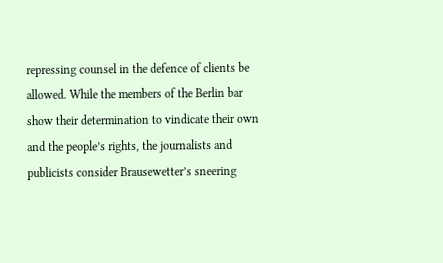repressing counsel in the defence of clients be allowed. While the members of the Berlin bar show their determination to vindicate their own and the people’s rights, the journalists and publicists consider Brausewetter’s sneering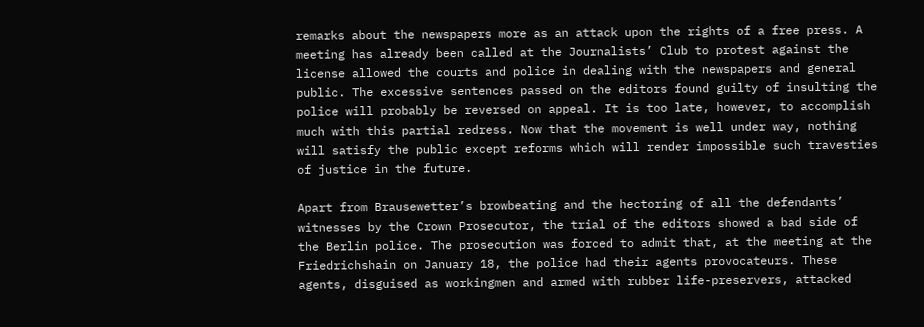remarks about the newspapers more as an attack upon the rights of a free press. A meeting has already been called at the Journalists’ Club to protest against the license allowed the courts and police in dealing with the newspapers and general public. The excessive sentences passed on the editors found guilty of insulting the police will probably be reversed on appeal. It is too late, however, to accomplish much with this partial redress. Now that the movement is well under way, nothing will satisfy the public except reforms which will render impossible such travesties of justice in the future.

Apart from Brausewetter’s browbeating and the hectoring of all the defendants’ witnesses by the Crown Prosecutor, the trial of the editors showed a bad side of the Berlin police. The prosecution was forced to admit that, at the meeting at the Friedrichshain on January 18, the police had their agents provocateurs. These agents, disguised as workingmen and armed with rubber life-preservers, attacked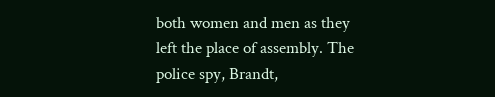both women and men as they left the place of assembly. The police spy, Brandt,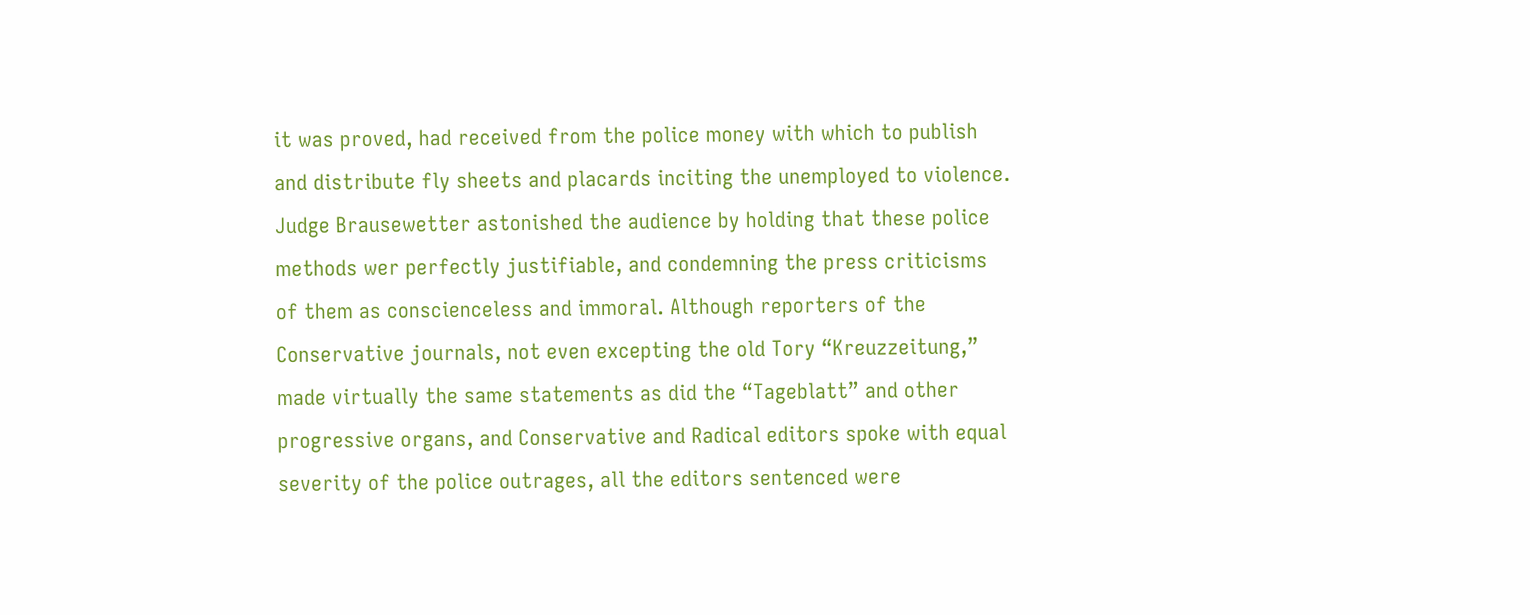it was proved, had received from the police money with which to publish and distribute fly sheets and placards inciting the unemployed to violence. Judge Brausewetter astonished the audience by holding that these police methods wer perfectly justifiable, and condemning the press criticisms of them as conscienceless and immoral. Although reporters of the Conservative journals, not even excepting the old Tory “Kreuzzeitung,” made virtually the same statements as did the “Tageblatt” and other progressive organs, and Conservative and Radical editors spoke with equal severity of the police outrages, all the editors sentenced were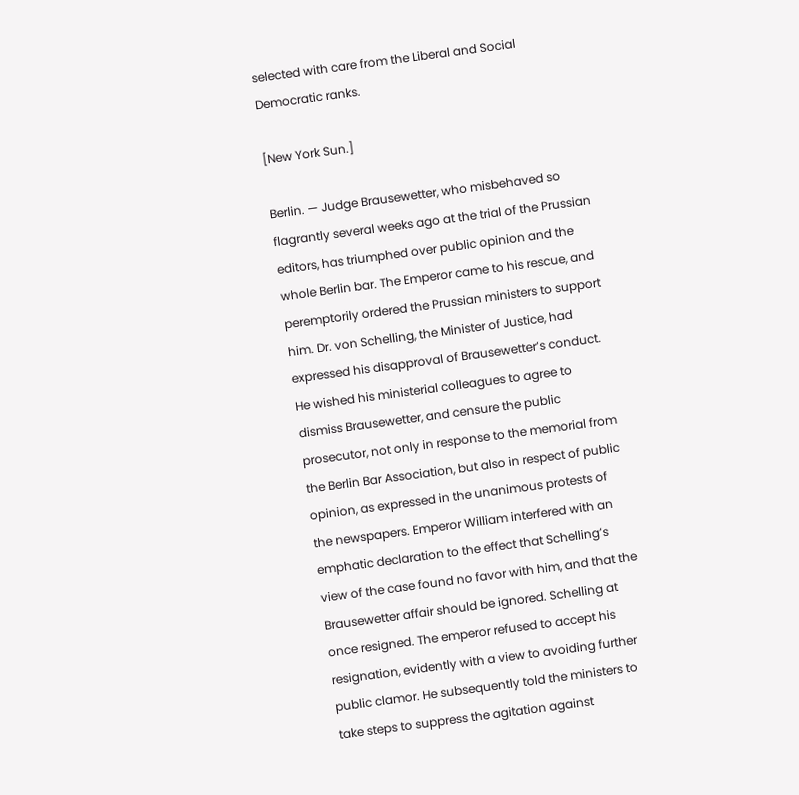selected with care from the Liberal and Social Democratic ranks.

[New York Sun.]

Berlin. — Judge Brausewetter, who misbehaved so flagrantly several weeks ago at the trial of the Prussian editors, has triumphed over public opinion and the whole Berlin bar. The Emperor came to his rescue, and peremptorily ordered the Prussian ministers to support him. Dr. von Schelling, the Minister of Justice, had expressed his disapproval of Brausewetter’s conduct. He wished his ministerial colleagues to agree to dismiss Brausewetter, and censure the public prosecutor, not only in response to the memorial from the Berlin Bar Association, but also in respect of public opinion, as expressed in the unanimous protests of the newspapers. Emperor William interfered with an emphatic declaration to the effect that Schelling’s view of the case found no favor with him, and that the Brausewetter affair should be ignored. Schelling at once resigned. The emperor refused to accept his resignation, evidently with a view to avoiding further public clamor. He subsequently told the ministers to take steps to suppress the agitation against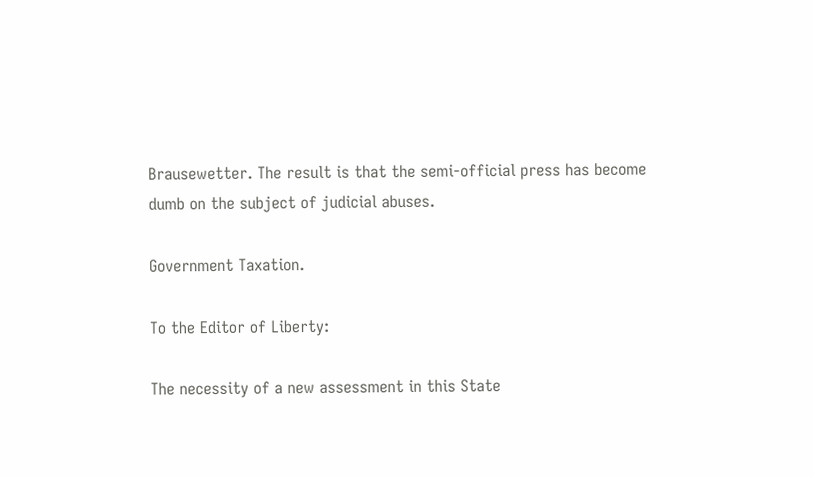Brausewetter. The result is that the semi-official press has become dumb on the subject of judicial abuses.

Government Taxation.

To the Editor of Liberty:

The necessity of a new assessment in this State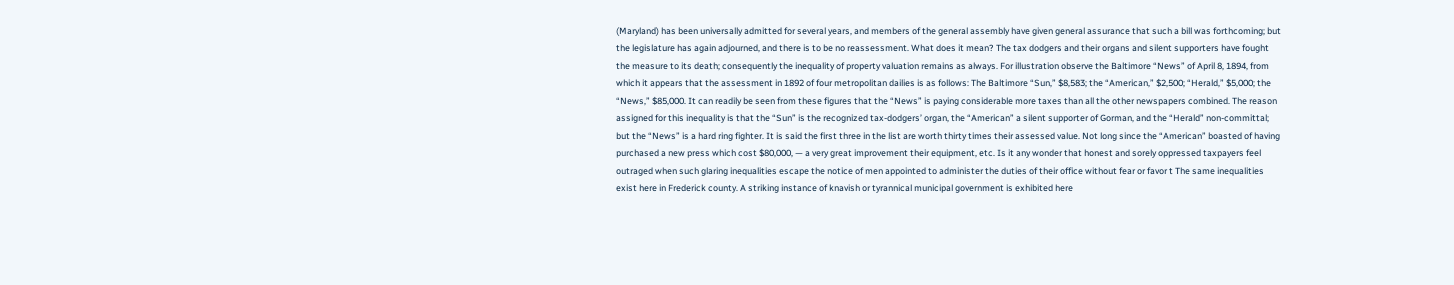(Maryland) has been universally admitted for several years, and members of the general assembly have given general assurance that such a bill was forthcoming; but the legislature has again adjourned, and there is to be no reassessment. What does it mean? The tax dodgers and their organs and silent supporters have fought the measure to its death; consequently the inequality of property valuation remains as always. For illustration observe the Baltimore “News” of April 8, 1894, from which it appears that the assessment in 1892 of four metropolitan dailies is as follows: The Baltimore “Sun,” $8,583; the “American,” $2,500; “Herald,” $5,000; the “News,” $85,000. It can readily be seen from these figures that the “News” is paying considerable more taxes than all the other newspapers combined. The reason assigned for this inequality is that the “Sun” is the recognized tax-dodgers’ organ, the “American” a silent supporter of Gorman, and the “Herald” non-committal; but the “News” is a hard ring fighter. It is said the first three in the list are worth thirty times their assessed value. Not long since the “American” boasted of having purchased a new press which cost $80,000, — a very great improvement their equipment, etc. Is it any wonder that honest and sorely oppressed taxpayers feel outraged when such glaring inequalities escape the notice of men appointed to administer the duties of their office without fear or favor t The same inequalities exist here in Frederick county. A striking instance of knavish or tyrannical municipal government is exhibited here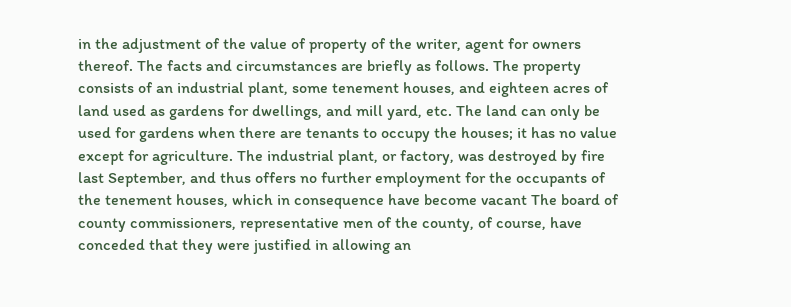in the adjustment of the value of property of the writer, agent for owners thereof. The facts and circumstances are briefly as follows. The property consists of an industrial plant, some tenement houses, and eighteen acres of land used as gardens for dwellings, and mill yard, etc. The land can only be used for gardens when there are tenants to occupy the houses; it has no value except for agriculture. The industrial plant, or factory, was destroyed by fire last September, and thus offers no further employment for the occupants of the tenement houses, which in consequence have become vacant The board of county commissioners, representative men of the county, of course, have conceded that they were justified in allowing an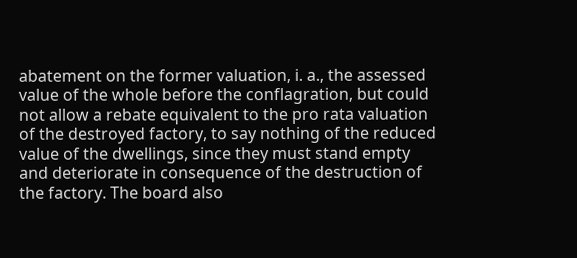abatement on the former valuation, i. a., the assessed value of the whole before the conflagration, but could not allow a rebate equivalent to the pro rata valuation of the destroyed factory, to say nothing of the reduced value of the dwellings, since they must stand empty and deteriorate in consequence of the destruction of the factory. The board also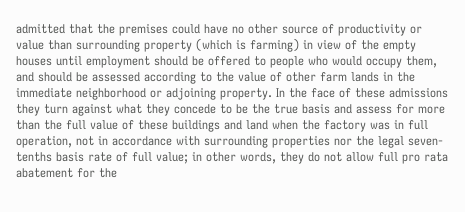admitted that the premises could have no other source of productivity or value than surrounding property (which is farming) in view of the empty houses until employment should be offered to people who would occupy them, and should be assessed according to the value of other farm lands in the immediate neighborhood or adjoining property. In the face of these admissions they turn against what they concede to be the true basis and assess for more than the full value of these buildings and land when the factory was in full operation, not in accordance with surrounding properties nor the legal seven-tenths basis rate of full value; in other words, they do not allow full pro rata abatement for the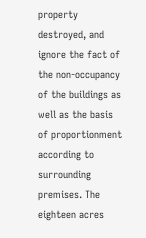property destroyed, and ignore the fact of the non-occupancy of the buildings as well as the basis of proportionment according to surrounding premises. The eighteen acres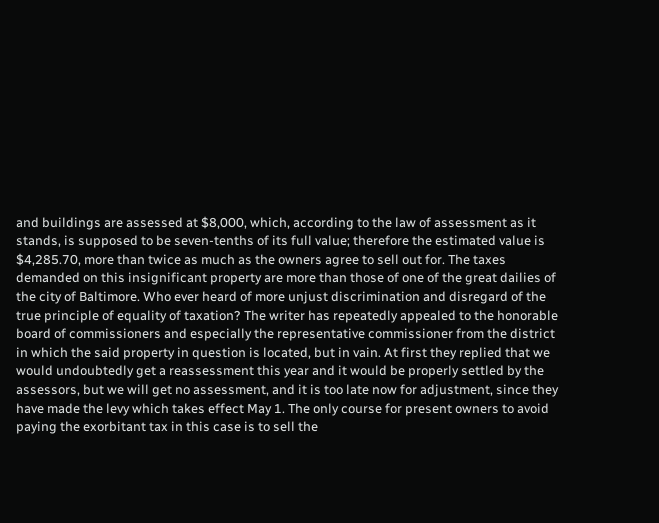and buildings are assessed at $8,000, which, according to the law of assessment as it stands, is supposed to be seven-tenths of its full value; therefore the estimated value is $4,285.70, more than twice as much as the owners agree to sell out for. The taxes demanded on this insignificant property are more than those of one of the great dailies of the city of Baltimore. Who ever heard of more unjust discrimination and disregard of the true principle of equality of taxation? The writer has repeatedly appealed to the honorable board of commissioners and especially the representative commissioner from the district in which the said property in question is located, but in vain. At first they replied that we would undoubtedly get a reassessment this year and it would be properly settled by the assessors, but we will get no assessment, and it is too late now for adjustment, since they have made the levy which takes effect May 1. The only course for present owners to avoid paying the exorbitant tax in this case is to sell the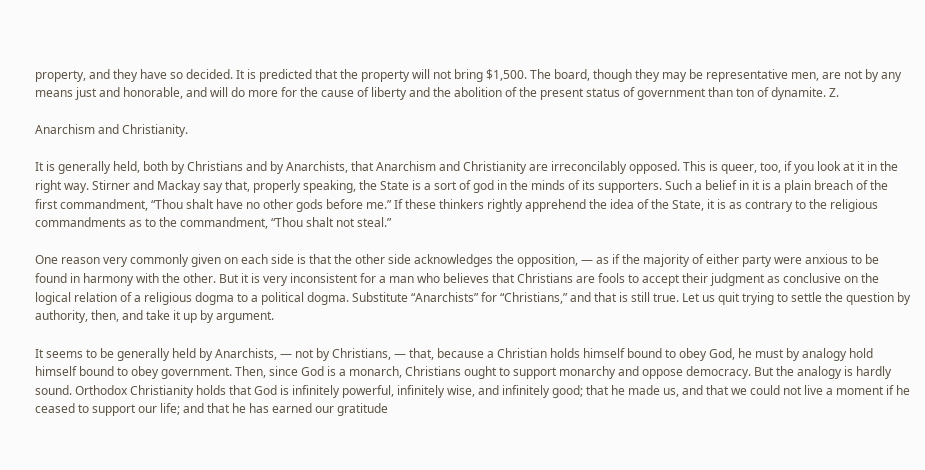property, and they have so decided. It is predicted that the property will not bring $1,500. The board, though they may be representative men, are not by any means just and honorable, and will do more for the cause of liberty and the abolition of the present status of government than ton of dynamite. Z.

Anarchism and Christianity.

It is generally held, both by Christians and by Anarchists, that Anarchism and Christianity are irreconcilably opposed. This is queer, too, if you look at it in the right way. Stirner and Mackay say that, properly speaking, the State is a sort of god in the minds of its supporters. Such a belief in it is a plain breach of the first commandment, “Thou shalt have no other gods before me.” If these thinkers rightly apprehend the idea of the State, it is as contrary to the religious commandments as to the commandment, “Thou shalt not steal.”

One reason very commonly given on each side is that the other side acknowledges the opposition, — as if the majority of either party were anxious to be found in harmony with the other. But it is very inconsistent for a man who believes that Christians are fools to accept their judgment as conclusive on the logical relation of a religious dogma to a political dogma. Substitute “Anarchists” for “Christians,” and that is still true. Let us quit trying to settle the question by authority, then, and take it up by argument.

It seems to be generally held by Anarchists, — not by Christians, — that, because a Christian holds himself bound to obey God, he must by analogy hold himself bound to obey government. Then, since God is a monarch, Christians ought to support monarchy and oppose democracy. But the analogy is hardly sound. Orthodox Christianity holds that God is infinitely powerful, infinitely wise, and infinitely good; that he made us, and that we could not live a moment if he ceased to support our life; and that he has earned our gratitude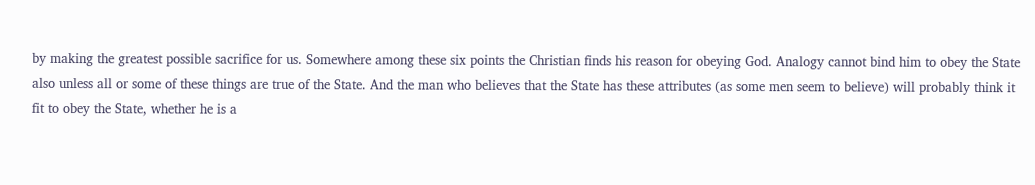by making the greatest possible sacrifice for us. Somewhere among these six points the Christian finds his reason for obeying God. Analogy cannot bind him to obey the State also unless all or some of these things are true of the State. And the man who believes that the State has these attributes (as some men seem to believe) will probably think it fit to obey the State, whether he is a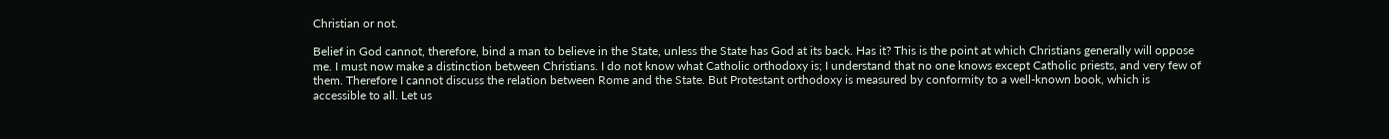Christian or not.

Belief in God cannot, therefore, bind a man to believe in the State, unless the State has God at its back. Has it? This is the point at which Christians generally will oppose me. I must now make a distinction between Christians. I do not know what Catholic orthodoxy is; I understand that no one knows except Catholic priests, and very few of them. Therefore I cannot discuss the relation between Rome and the State. But Protestant orthodoxy is measured by conformity to a well-known book, which is accessible to all. Let us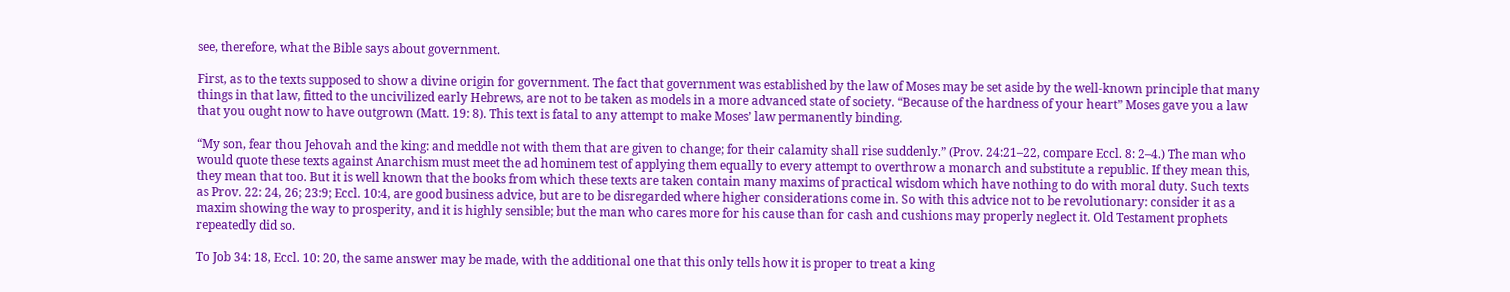see, therefore, what the Bible says about government.

First, as to the texts supposed to show a divine origin for government. The fact that government was established by the law of Moses may be set aside by the well-known principle that many things in that law, fitted to the uncivilized early Hebrews, are not to be taken as models in a more advanced state of society. “Because of the hardness of your heart” Moses gave you a law that you ought now to have outgrown (Matt. 19: 8). This text is fatal to any attempt to make Moses’ law permanently binding.

“My son, fear thou Jehovah and the king: and meddle not with them that are given to change; for their calamity shall rise suddenly.” (Prov. 24:21–22, compare Eccl. 8: 2–4.) The man who would quote these texts against Anarchism must meet the ad hominem test of applying them equally to every attempt to overthrow a monarch and substitute a republic. If they mean this, they mean that too. But it is well known that the books from which these texts are taken contain many maxims of practical wisdom which have nothing to do with moral duty. Such texts as Prov. 22: 24, 26; 23:9; Eccl. 10:4, are good business advice, but are to be disregarded where higher considerations come in. So with this advice not to be revolutionary: consider it as a maxim showing the way to prosperity, and it is highly sensible; but the man who cares more for his cause than for cash and cushions may properly neglect it. Old Testament prophets repeatedly did so.

To Job 34: 18, Eccl. 10: 20, the same answer may be made, with the additional one that this only tells how it is proper to treat a king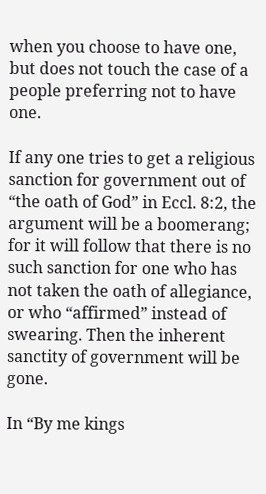when you choose to have one, but does not touch the case of a people preferring not to have one.

If any one tries to get a religious sanction for government out of “the oath of God” in Eccl. 8:2, the argument will be a boomerang; for it will follow that there is no such sanction for one who has not taken the oath of allegiance, or who “affirmed” instead of swearing. Then the inherent sanctity of government will be gone.

In “By me kings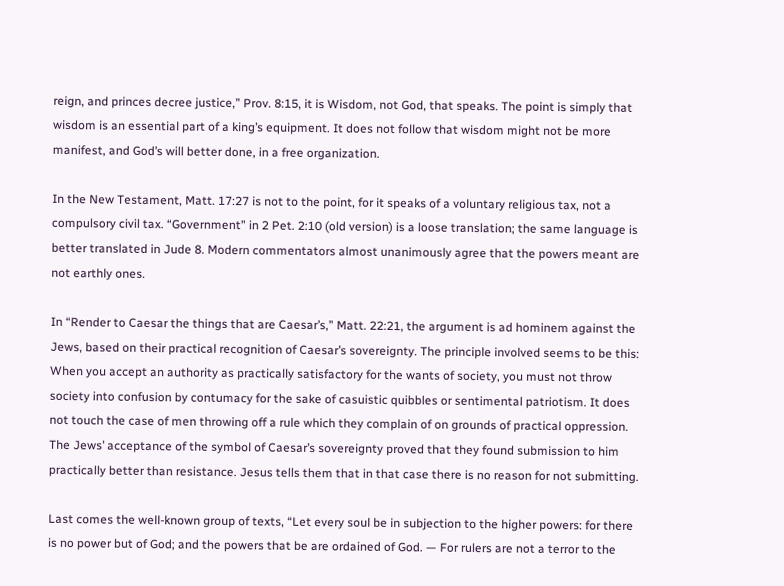reign, and princes decree justice,” Prov. 8:15, it is Wisdom, not God, that speaks. The point is simply that wisdom is an essential part of a king’s equipment. It does not follow that wisdom might not be more manifest, and God’s will better done, in a free organization.

In the New Testament, Matt. 17:27 is not to the point, for it speaks of a voluntary religious tax, not a compulsory civil tax. “Government” in 2 Pet. 2:10 (old version) is a loose translation; the same language is better translated in Jude 8. Modern commentators almost unanimously agree that the powers meant are not earthly ones.

In “Render to Caesar the things that are Caesar’s,” Matt. 22:21, the argument is ad hominem against the Jews, based on their practical recognition of Caesar’s sovereignty. The principle involved seems to be this: When you accept an authority as practically satisfactory for the wants of society, you must not throw society into confusion by contumacy for the sake of casuistic quibbles or sentimental patriotism. It does not touch the case of men throwing off a rule which they complain of on grounds of practical oppression. The Jews’ acceptance of the symbol of Caesar’s sovereignty proved that they found submission to him practically better than resistance. Jesus tells them that in that case there is no reason for not submitting.

Last comes the well-known group of texts, “Let every soul be in subjection to the higher powers: for there is no power but of God; and the powers that be are ordained of God. — For rulers are not a terror to the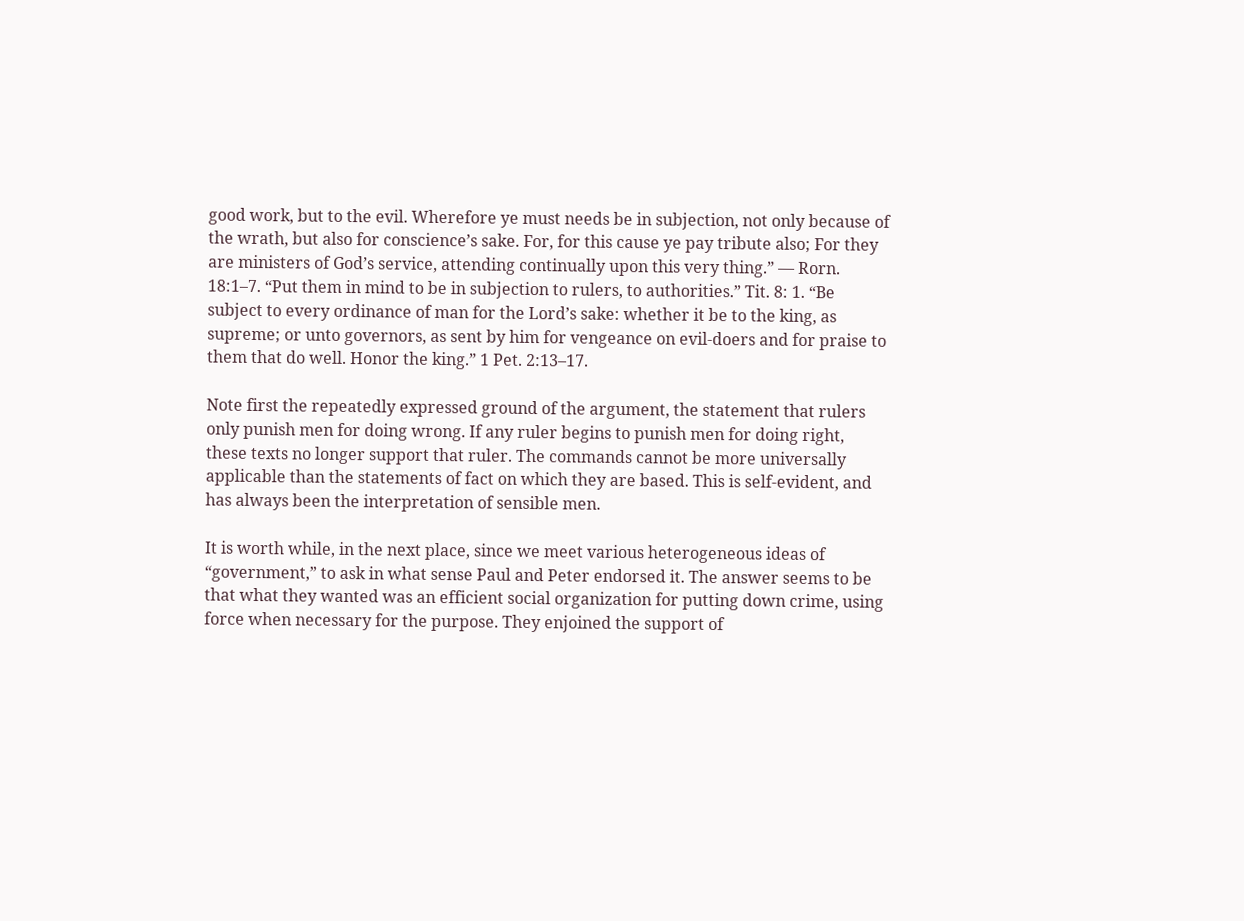good work, but to the evil. Wherefore ye must needs be in subjection, not only because of the wrath, but also for conscience’s sake. For, for this cause ye pay tribute also; For they are ministers of God’s service, attending continually upon this very thing.” — Rorn. 18:1–7. “Put them in mind to be in subjection to rulers, to authorities.” Tit. 8: 1. “Be subject to every ordinance of man for the Lord’s sake: whether it be to the king, as supreme; or unto governors, as sent by him for vengeance on evil-doers and for praise to them that do well. Honor the king.” 1 Pet. 2:13–17.

Note first the repeatedly expressed ground of the argument, the statement that rulers only punish men for doing wrong. If any ruler begins to punish men for doing right, these texts no longer support that ruler. The commands cannot be more universally applicable than the statements of fact on which they are based. This is self-evident, and has always been the interpretation of sensible men.

It is worth while, in the next place, since we meet various heterogeneous ideas of “government,” to ask in what sense Paul and Peter endorsed it. The answer seems to be that what they wanted was an efficient social organization for putting down crime, using force when necessary for the purpose. They enjoined the support of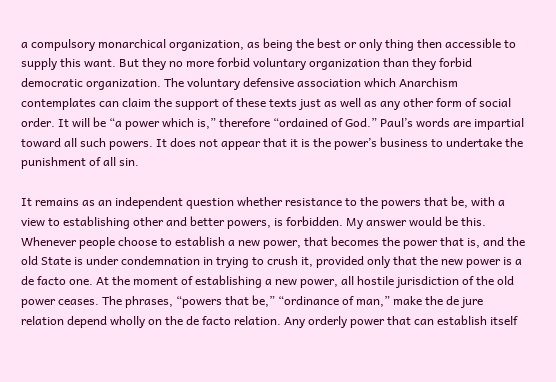a compulsory monarchical organization, as being the best or only thing then accessible to supply this want. But they no more forbid voluntary organization than they forbid democratic organization. The voluntary defensive association which Anarchism contemplates can claim the support of these texts just as well as any other form of social order. It will be “a power which is,” therefore “ordained of God.” Paul’s words are impartial toward all such powers. It does not appear that it is the power’s business to undertake the punishment of all sin.

It remains as an independent question whether resistance to the powers that be, with a view to establishing other and better powers, is forbidden. My answer would be this. Whenever people choose to establish a new power, that becomes the power that is, and the old State is under condemnation in trying to crush it, provided only that the new power is a de facto one. At the moment of establishing a new power, all hostile jurisdiction of the old power ceases. The phrases, “powers that be,” “ordinance of man,” make the de jure relation depend wholly on the de facto relation. Any orderly power that can establish itself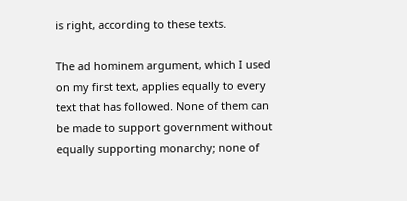is right, according to these texts.

The ad hominem argument, which I used on my first text, applies equally to every text that has followed. None of them can be made to support government without equally supporting monarchy; none of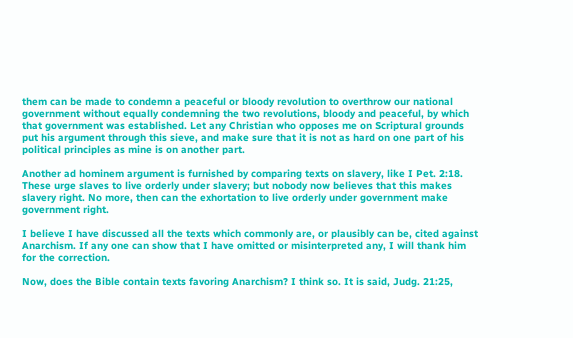them can be made to condemn a peaceful or bloody revolution to overthrow our national government without equally condemning the two revolutions, bloody and peaceful, by which that government was established. Let any Christian who opposes me on Scriptural grounds put his argument through this sieve, and make sure that it is not as hard on one part of his political principles as mine is on another part.

Another ad hominem argument is furnished by comparing texts on slavery, like I Pet. 2:18. These urge slaves to live orderly under slavery; but nobody now believes that this makes slavery right. No more, then can the exhortation to live orderly under government make government right.

I believe I have discussed all the texts which commonly are, or plausibly can be, cited against Anarchism. If any one can show that I have omitted or misinterpreted any, I will thank him for the correction.

Now, does the Bible contain texts favoring Anarchism? I think so. It is said, Judg. 21:25,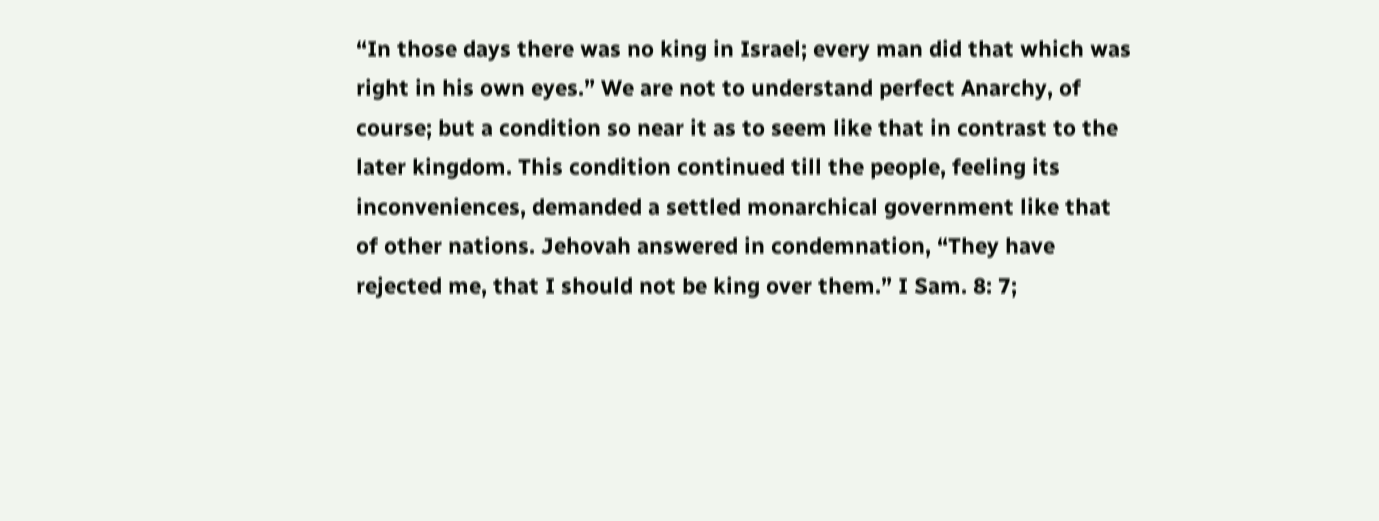“In those days there was no king in Israel; every man did that which was right in his own eyes.” We are not to understand perfect Anarchy, of course; but a condition so near it as to seem like that in contrast to the later kingdom. This condition continued till the people, feeling its inconveniences, demanded a settled monarchical government like that of other nations. Jehovah answered in condemnation, “They have rejected me, that I should not be king over them.” I Sam. 8: 7;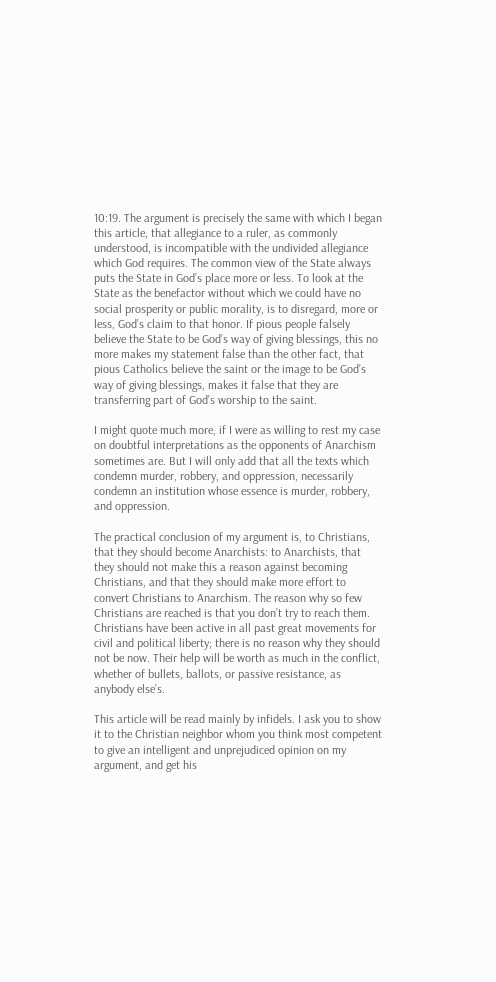10:19. The argument is precisely the same with which I began this article, that allegiance to a ruler, as commonly understood, is incompatible with the undivided allegiance which God requires. The common view of the State always puts the State in God’s place more or less. To look at the State as the benefactor without which we could have no social prosperity or public morality, is to disregard, more or less, God’s claim to that honor. If pious people falsely believe the State to be God’s way of giving blessings, this no more makes my statement false than the other fact, that pious Catholics believe the saint or the image to be God’s way of giving blessings, makes it false that they are transferring part of God’s worship to the saint.

I might quote much more, if I were as willing to rest my case on doubtful interpretations as the opponents of Anarchism sometimes are. But I will only add that all the texts which condemn murder, robbery, and oppression, necessarily condemn an institution whose essence is murder, robbery, and oppression.

The practical conclusion of my argument is, to Christians, that they should become Anarchists: to Anarchists, that they should not make this a reason against becoming Christians, and that they should make more effort to convert Christians to Anarchism. The reason why so few Christians are reached is that you don’t try to reach them. Christians have been active in all past great movements for civil and political liberty; there is no reason why they should not be now. Their help will be worth as much in the conflict, whether of bullets, ballots, or passive resistance, as anybody else’s.

This article will be read mainly by infidels. I ask you to show it to the Christian neighbor whom you think most competent to give an intelligent and unprejudiced opinion on my argument, and get his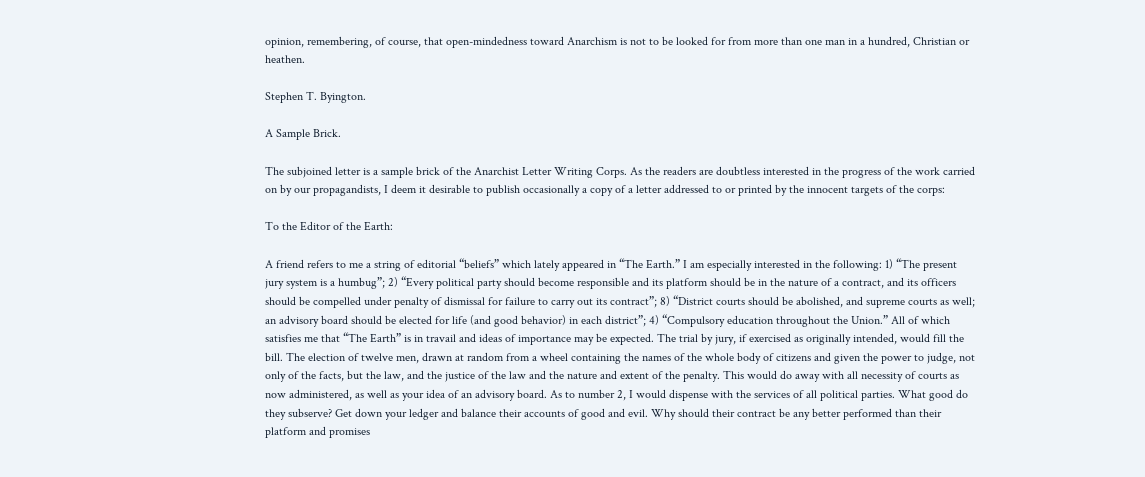opinion, remembering, of course, that open-mindedness toward Anarchism is not to be looked for from more than one man in a hundred, Christian or heathen.

Stephen T. Byington.

A Sample Brick.

The subjoined letter is a sample brick of the Anarchist Letter Writing Corps. As the readers are doubtless interested in the progress of the work carried on by our propagandists, I deem it desirable to publish occasionally a copy of a letter addressed to or printed by the innocent targets of the corps:

To the Editor of the Earth:

A friend refers to me a string of editorial “beliefs” which lately appeared in “The Earth.” I am especially interested in the following: 1) “The present jury system is a humbug”; 2) “Every political party should become responsible and its platform should be in the nature of a contract, and its officers should be compelled under penalty of dismissal for failure to carry out its contract”; 8) “District courts should be abolished, and supreme courts as well; an advisory board should be elected for life (and good behavior) in each district”; 4) “Compulsory education throughout the Union.” All of which satisfies me that “The Earth” is in travail and ideas of importance may be expected. The trial by jury, if exercised as originally intended, would fill the bill. The election of twelve men, drawn at random from a wheel containing the names of the whole body of citizens and given the power to judge, not only of the facts, but the law, and the justice of the law and the nature and extent of the penalty. This would do away with all necessity of courts as now administered, as well as your idea of an advisory board. As to number 2, I would dispense with the services of all political parties. What good do they subserve? Get down your ledger and balance their accounts of good and evil. Why should their contract be any better performed than their platform and promises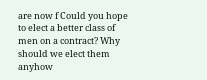are now f Could you hope to elect a better class of men on a contract? Why should we elect them anyhow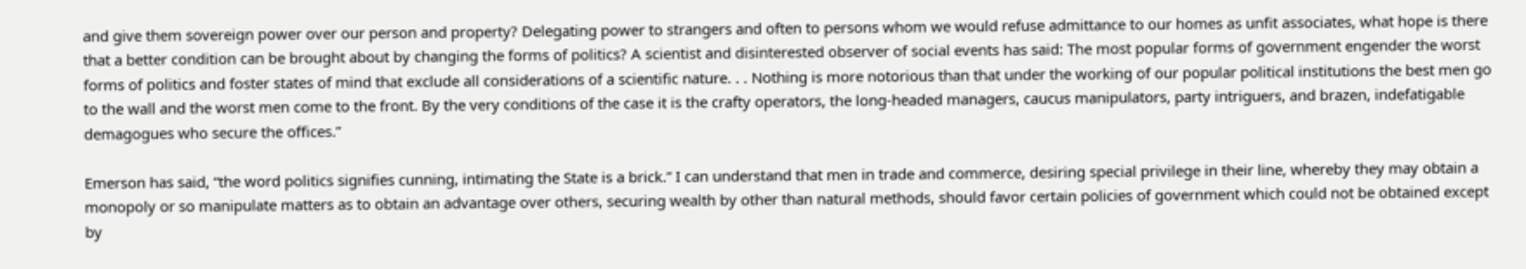and give them sovereign power over our person and property? Delegating power to strangers and often to persons whom we would refuse admittance to our homes as unfit associates, what hope is there that a better condition can be brought about by changing the forms of politics? A scientist and disinterested observer of social events has said: The most popular forms of government engender the worst forms of politics and foster states of mind that exclude all considerations of a scientific nature. . . Nothing is more notorious than that under the working of our popular political institutions the best men go to the wall and the worst men come to the front. By the very conditions of the case it is the crafty operators, the long-headed managers, caucus manipulators, party intriguers, and brazen, indefatigable demagogues who secure the offices.”

Emerson has said, “the word politics signifies cunning, intimating the State is a brick.” I can understand that men in trade and commerce, desiring special privilege in their line, whereby they may obtain a monopoly or so manipulate matters as to obtain an advantage over others, securing wealth by other than natural methods, should favor certain policies of government which could not be obtained except by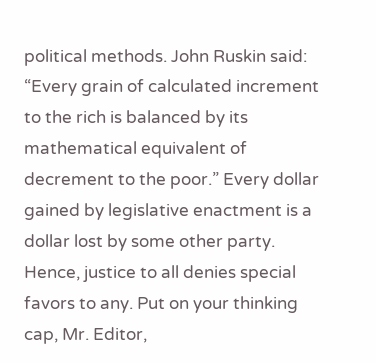political methods. John Ruskin said: “Every grain of calculated increment to the rich is balanced by its mathematical equivalent of decrement to the poor.” Every dollar gained by legislative enactment is a dollar lost by some other party. Hence, justice to all denies special favors to any. Put on your thinking cap, Mr. Editor,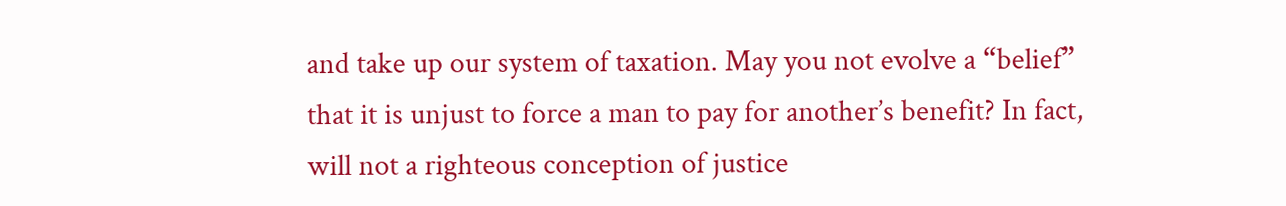and take up our system of taxation. May you not evolve a “belief” that it is unjust to force a man to pay for another’s benefit? In fact, will not a righteous conception of justice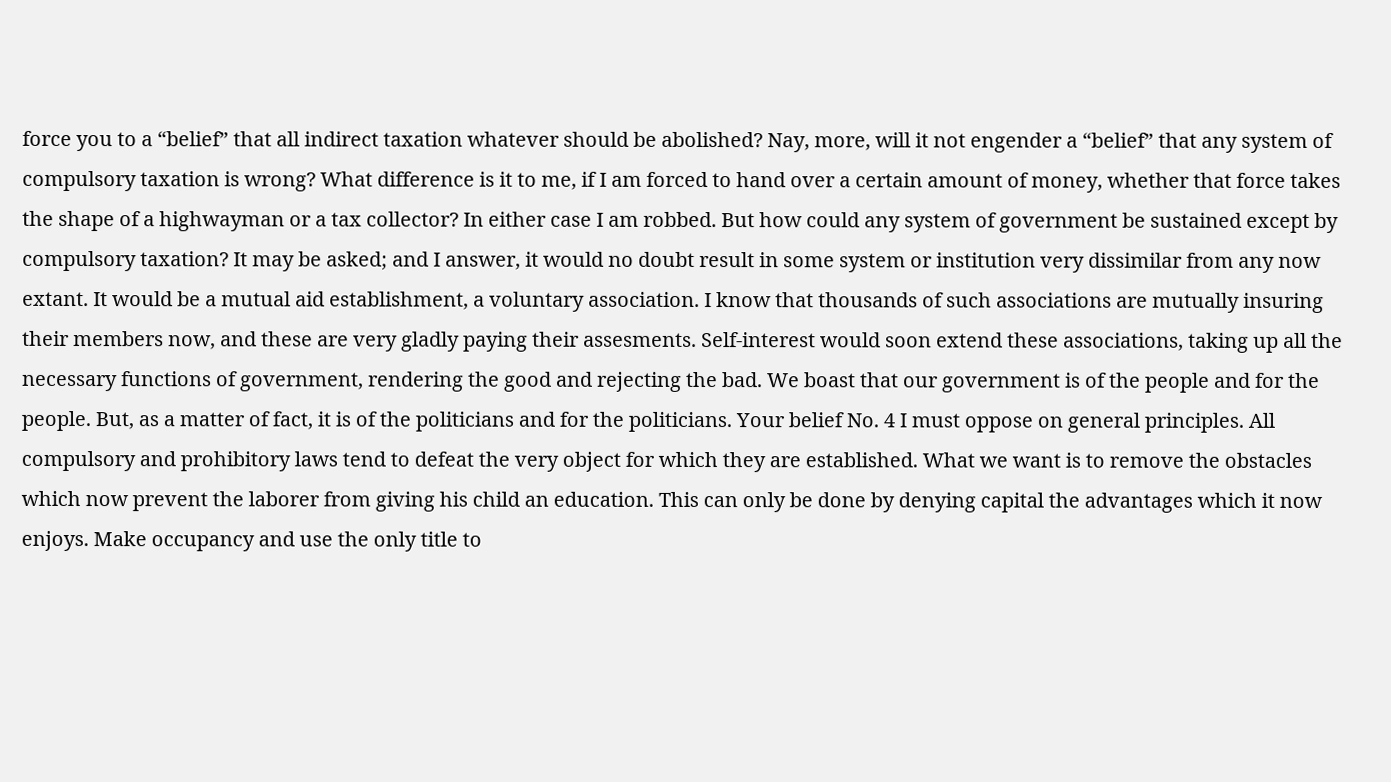force you to a “belief” that all indirect taxation whatever should be abolished? Nay, more, will it not engender a “belief” that any system of compulsory taxation is wrong? What difference is it to me, if I am forced to hand over a certain amount of money, whether that force takes the shape of a highwayman or a tax collector? In either case I am robbed. But how could any system of government be sustained except by compulsory taxation? It may be asked; and I answer, it would no doubt result in some system or institution very dissimilar from any now extant. It would be a mutual aid establishment, a voluntary association. I know that thousands of such associations are mutually insuring their members now, and these are very gladly paying their assesments. Self-interest would soon extend these associations, taking up all the necessary functions of government, rendering the good and rejecting the bad. We boast that our government is of the people and for the people. But, as a matter of fact, it is of the politicians and for the politicians. Your belief No. 4 I must oppose on general principles. All compulsory and prohibitory laws tend to defeat the very object for which they are established. What we want is to remove the obstacles which now prevent the laborer from giving his child an education. This can only be done by denying capital the advantages which it now enjoys. Make occupancy and use the only title to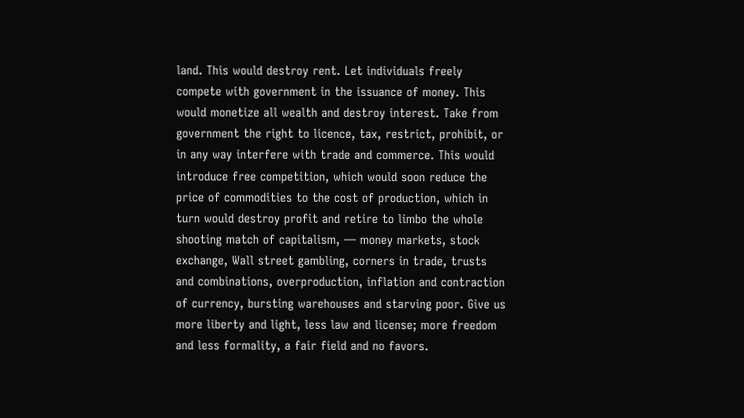land. This would destroy rent. Let individuals freely compete with government in the issuance of money. This would monetize all wealth and destroy interest. Take from government the right to licence, tax, restrict, prohibit, or in any way interfere with trade and commerce. This would introduce free competition, which would soon reduce the price of commodities to the cost of production, which in turn would destroy profit and retire to limbo the whole shooting match of capitalism, — money markets, stock exchange, Wall street gambling, corners in trade, trusts and combinations, overproduction, inflation and contraction of currency, bursting warehouses and starving poor. Give us more liberty and light, less law and license; more freedom and less formality, a fair field and no favors.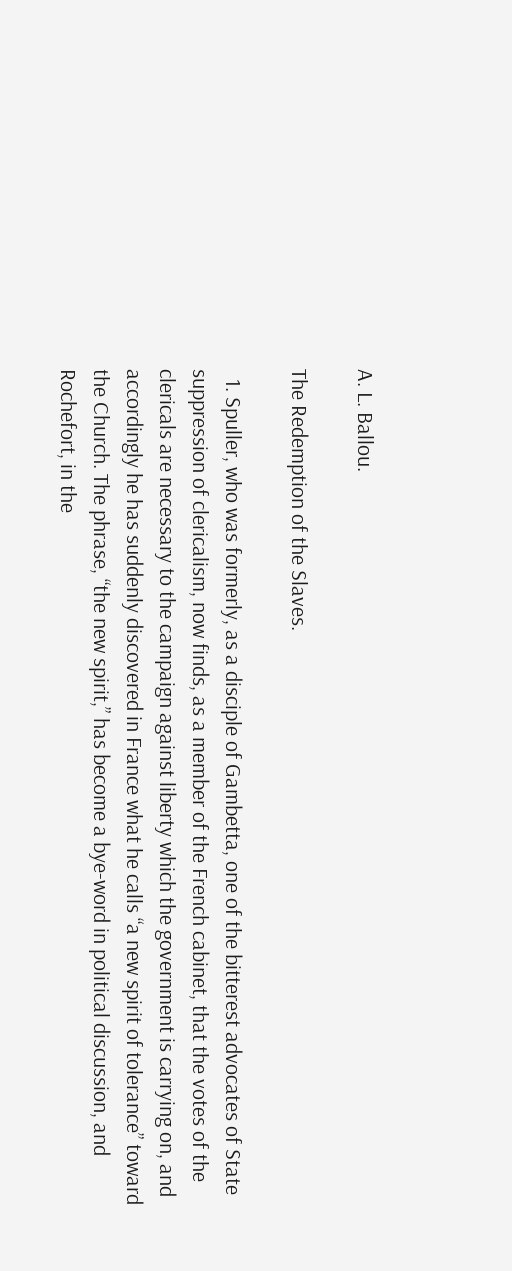A. L. Ballou.

The Redemption of the Slaves.

  1. Spuller, who was formerly, as a disciple of Gambetta, one of the bitterest advocates of State suppression of clericalism, now finds, as a member of the French cabinet, that the votes of the clericals are necessary to the campaign against liberty which the government is carrying on, and accordingly he has suddenly discovered in France what he calls “a new spirit of tolerance” toward the Church. The phrase, “the new spirit,” has become a bye-word in political discussion, and Rochefort, in the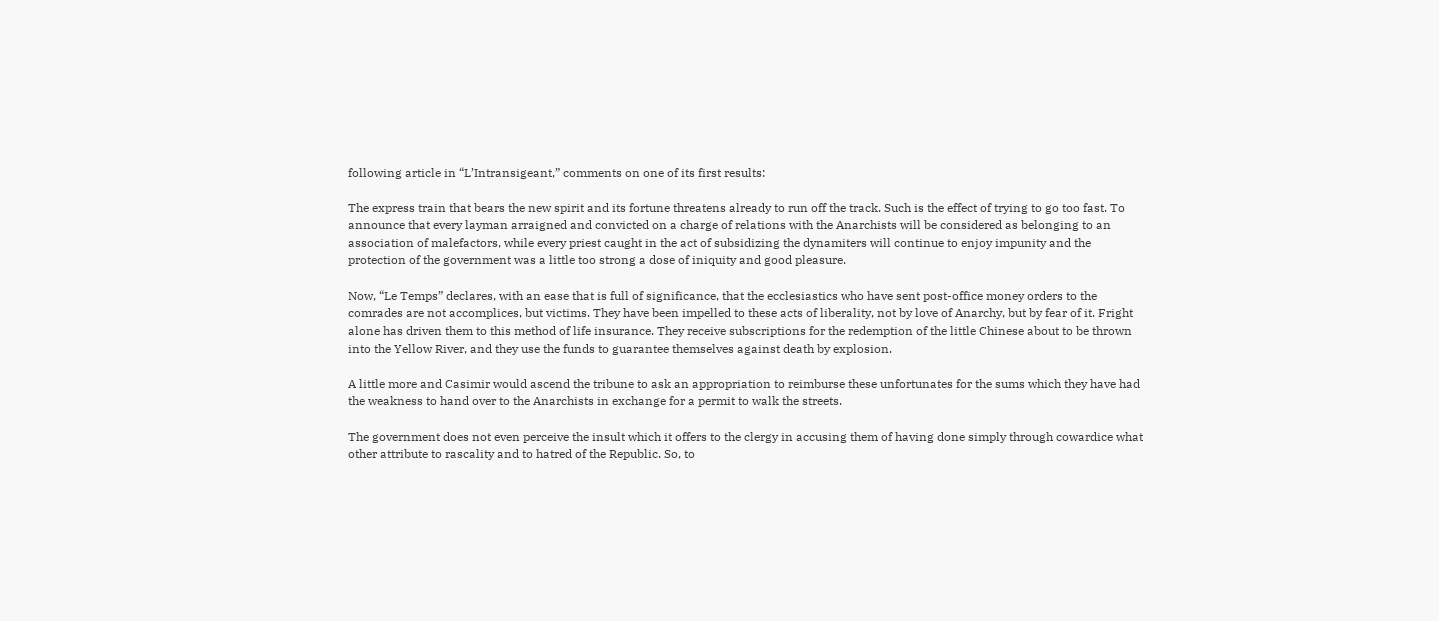following article in “L’Intransigeant,” comments on one of its first results:

The express train that bears the new spirit and its fortune threatens already to run off the track. Such is the effect of trying to go too fast. To announce that every layman arraigned and convicted on a charge of relations with the Anarchists will be considered as belonging to an association of malefactors, while every priest caught in the act of subsidizing the dynamiters will continue to enjoy impunity and the protection of the government was a little too strong a dose of iniquity and good pleasure.

Now, “Le Temps” declares, with an ease that is full of significance, that the ecclesiastics who have sent post-office money orders to the comrades are not accomplices, but victims. They have been impelled to these acts of liberality, not by love of Anarchy, but by fear of it. Fright alone has driven them to this method of life insurance. They receive subscriptions for the redemption of the little Chinese about to be thrown into the Yellow River, and they use the funds to guarantee themselves against death by explosion.

A little more and Casimir would ascend the tribune to ask an appropriation to reimburse these unfortunates for the sums which they have had the weakness to hand over to the Anarchists in exchange for a permit to walk the streets.

The government does not even perceive the insult which it offers to the clergy in accusing them of having done simply through cowardice what other attribute to rascality and to hatred of the Republic. So, to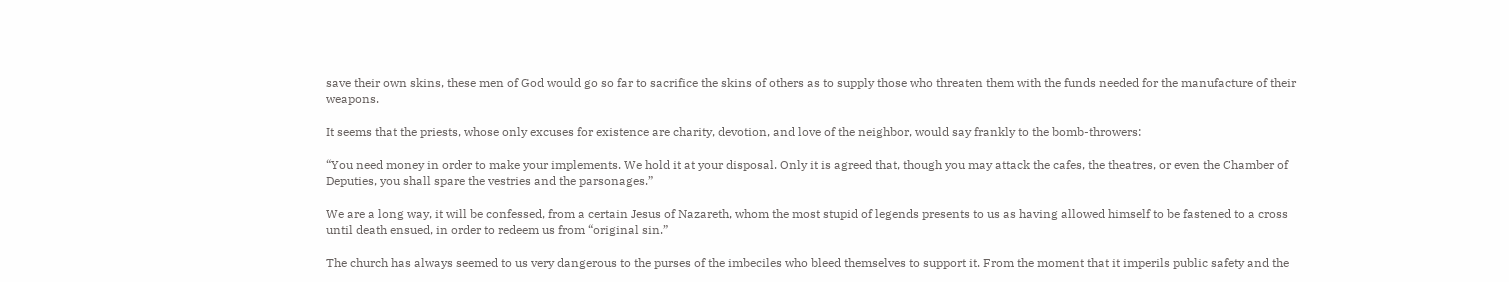save their own skins, these men of God would go so far to sacrifice the skins of others as to supply those who threaten them with the funds needed for the manufacture of their weapons.

It seems that the priests, whose only excuses for existence are charity, devotion, and love of the neighbor, would say frankly to the bomb-throwers:

“You need money in order to make your implements. We hold it at your disposal. Only it is agreed that, though you may attack the cafes, the theatres, or even the Chamber of Deputies, you shall spare the vestries and the parsonages.”

We are a long way, it will be confessed, from a certain Jesus of Nazareth, whom the most stupid of legends presents to us as having allowed himself to be fastened to a cross until death ensued, in order to redeem us from “original sin.”

The church has always seemed to us very dangerous to the purses of the imbeciles who bleed themselves to support it. From the moment that it imperils public safety and the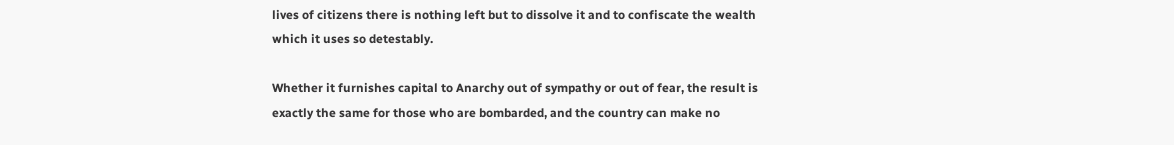lives of citizens there is nothing left but to dissolve it and to confiscate the wealth which it uses so detestably.

Whether it furnishes capital to Anarchy out of sympathy or out of fear, the result is exactly the same for those who are bombarded, and the country can make no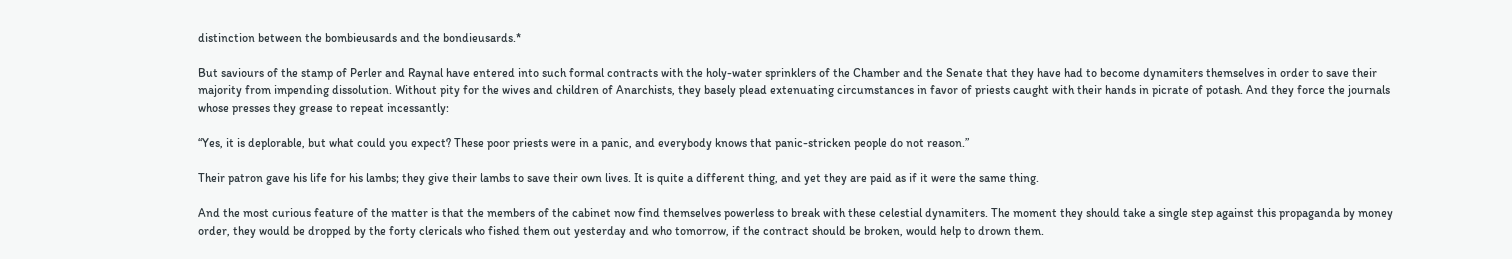distinction between the bombieusards and the bondieusards.*

But saviours of the stamp of Perler and Raynal have entered into such formal contracts with the holy-water sprinklers of the Chamber and the Senate that they have had to become dynamiters themselves in order to save their majority from impending dissolution. Without pity for the wives and children of Anarchists, they basely plead extenuating circumstances in favor of priests caught with their hands in picrate of potash. And they force the journals whose presses they grease to repeat incessantly:

“Yes, it is deplorable, but what could you expect? These poor priests were in a panic, and everybody knows that panic-stricken people do not reason.”

Their patron gave his life for his lambs; they give their lambs to save their own lives. It is quite a different thing, and yet they are paid as if it were the same thing.

And the most curious feature of the matter is that the members of the cabinet now find themselves powerless to break with these celestial dynamiters. The moment they should take a single step against this propaganda by money order, they would be dropped by the forty clericals who fished them out yesterday and who tomorrow, if the contract should be broken, would help to drown them.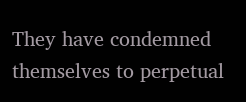They have condemned themselves to perpetual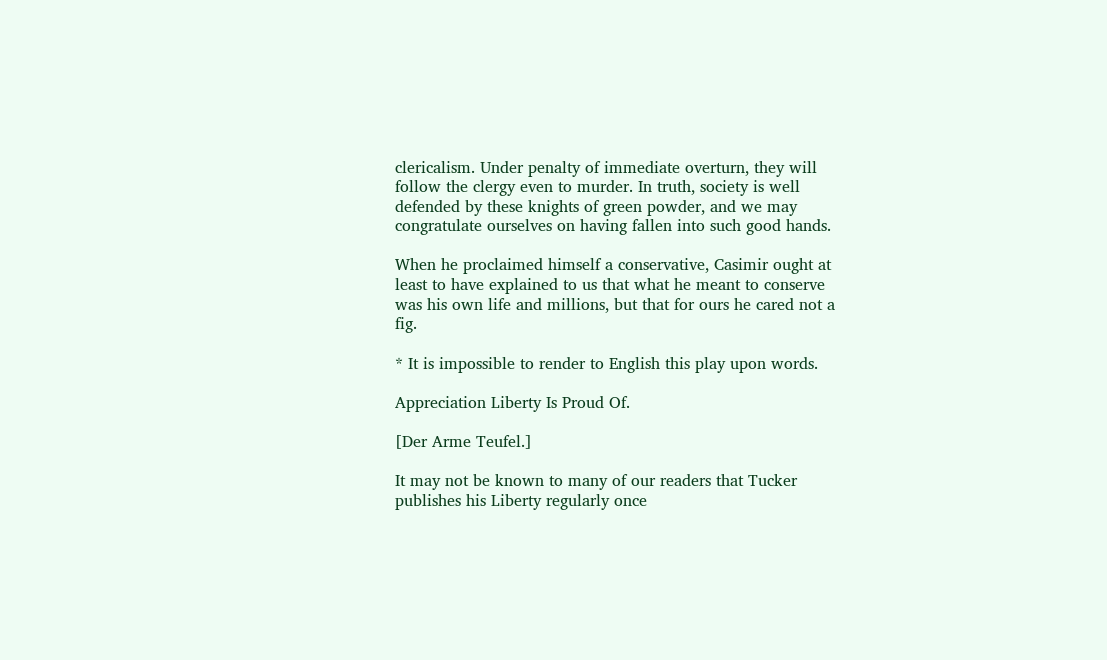clericalism. Under penalty of immediate overturn, they will follow the clergy even to murder. In truth, society is well defended by these knights of green powder, and we may congratulate ourselves on having fallen into such good hands.

When he proclaimed himself a conservative, Casimir ought at least to have explained to us that what he meant to conserve was his own life and millions, but that for ours he cared not a fig.

* It is impossible to render to English this play upon words.

Appreciation Liberty Is Proud Of.

[Der Arme Teufel.]

It may not be known to many of our readers that Tucker publishes his Liberty regularly once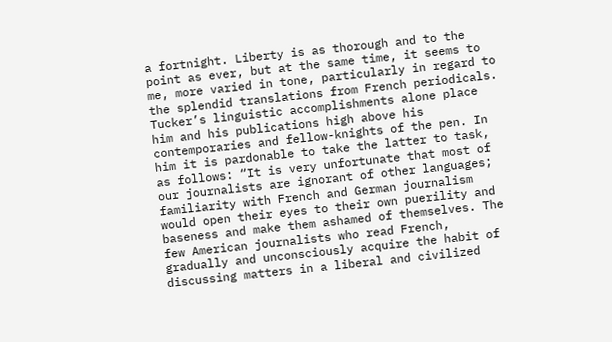a fortnight. Liberty is as thorough and to the point as ever, but at the same time, it seems to me, more varied in tone, particularly in regard to the splendid translations from French periodicals. Tucker’s linguistic accomplishments alone place him and his publications high above his contemporaries and fellow-knights of the pen. In him it is pardonable to take the latter to task, as follows: “It is very unfortunate that most of our journalists are ignorant of other languages; familiarity with French and German journalism would open their eyes to their own puerility and baseness and make them ashamed of themselves. The few American journalists who read French, gradually and unconsciously acquire the habit of discussing matters in a liberal and civilized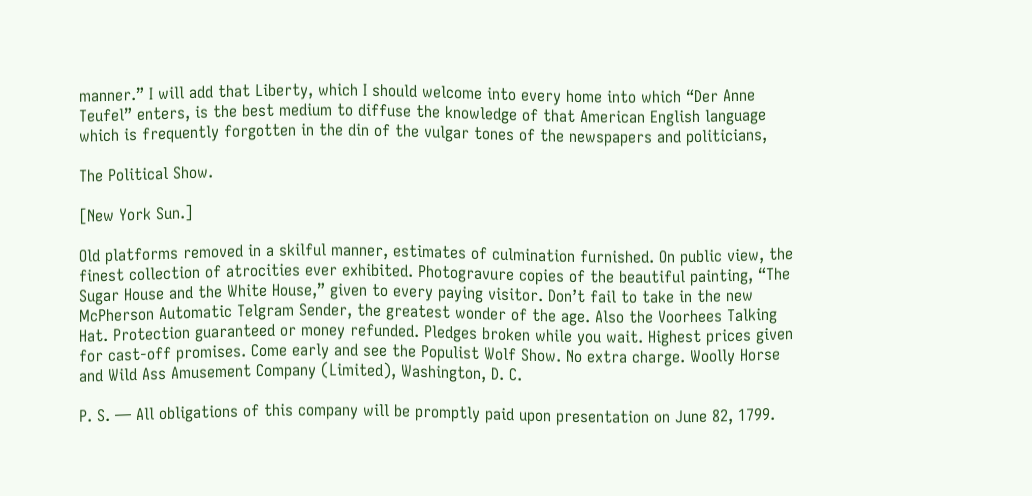manner.” I will add that Liberty, which I should welcome into every home into which “Der Anne Teufel” enters, is the best medium to diffuse the knowledge of that American English language which is frequently forgotten in the din of the vulgar tones of the newspapers and politicians,

The Political Show.

[New York Sun.]

Old platforms removed in a skilful manner, estimates of culmination furnished. On public view, the finest collection of atrocities ever exhibited. Photogravure copies of the beautiful painting, “The Sugar House and the White House,” given to every paying visitor. Don’t fail to take in the new McPherson Automatic Telgram Sender, the greatest wonder of the age. Also the Voorhees Talking Hat. Protection guaranteed or money refunded. Pledges broken while you wait. Highest prices given for cast-off promises. Come early and see the Populist Wolf Show. No extra charge. Woolly Horse and Wild Ass Amusement Company (Limited), Washington, D. C.

P. S. — All obligations of this company will be promptly paid upon presentation on June 82, 1799.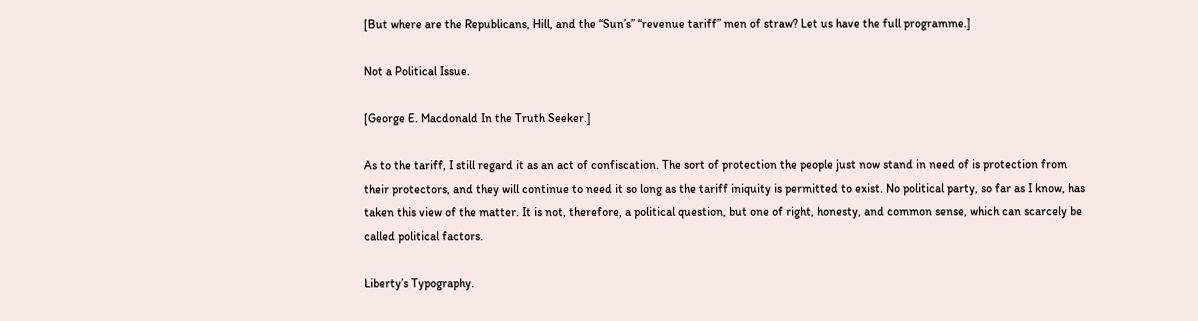[But where are the Republicans, Hill, and the “Sun’s” “revenue tariff” men of straw? Let us have the full programme.]

Not a Political Issue.

[George E. Macdonald In the Truth Seeker.]

As to the tariff, I still regard it as an act of confiscation. The sort of protection the people just now stand in need of is protection from their protectors, and they will continue to need it so long as the tariff iniquity is permitted to exist. No political party, so far as I know, has taken this view of the matter. It is not, therefore, a political question, but one of right, honesty, and common sense, which can scarcely be called political factors.

Liberty’s Typography.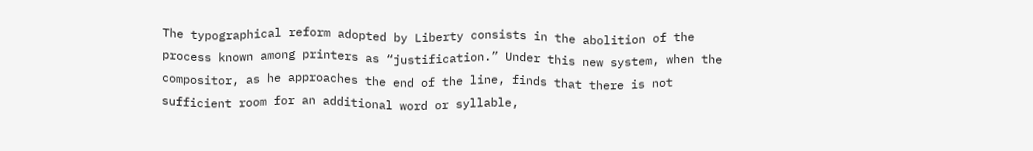The typographical reform adopted by Liberty consists in the abolition of the process known among printers as “justification.” Under this new system, when the compositor, as he approaches the end of the line, finds that there is not sufficient room for an additional word or syllable,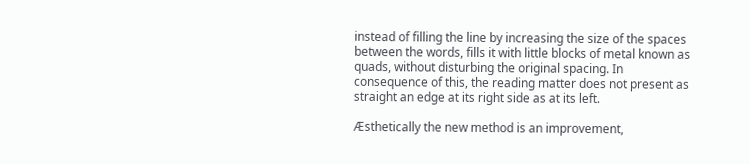instead of filling the line by increasing the size of the spaces between the words, fills it with little blocks of metal known as quads, without disturbing the original spacing. In consequence of this, the reading matter does not present as straight an edge at its right side as at its left.

Æsthetically the new method is an improvement,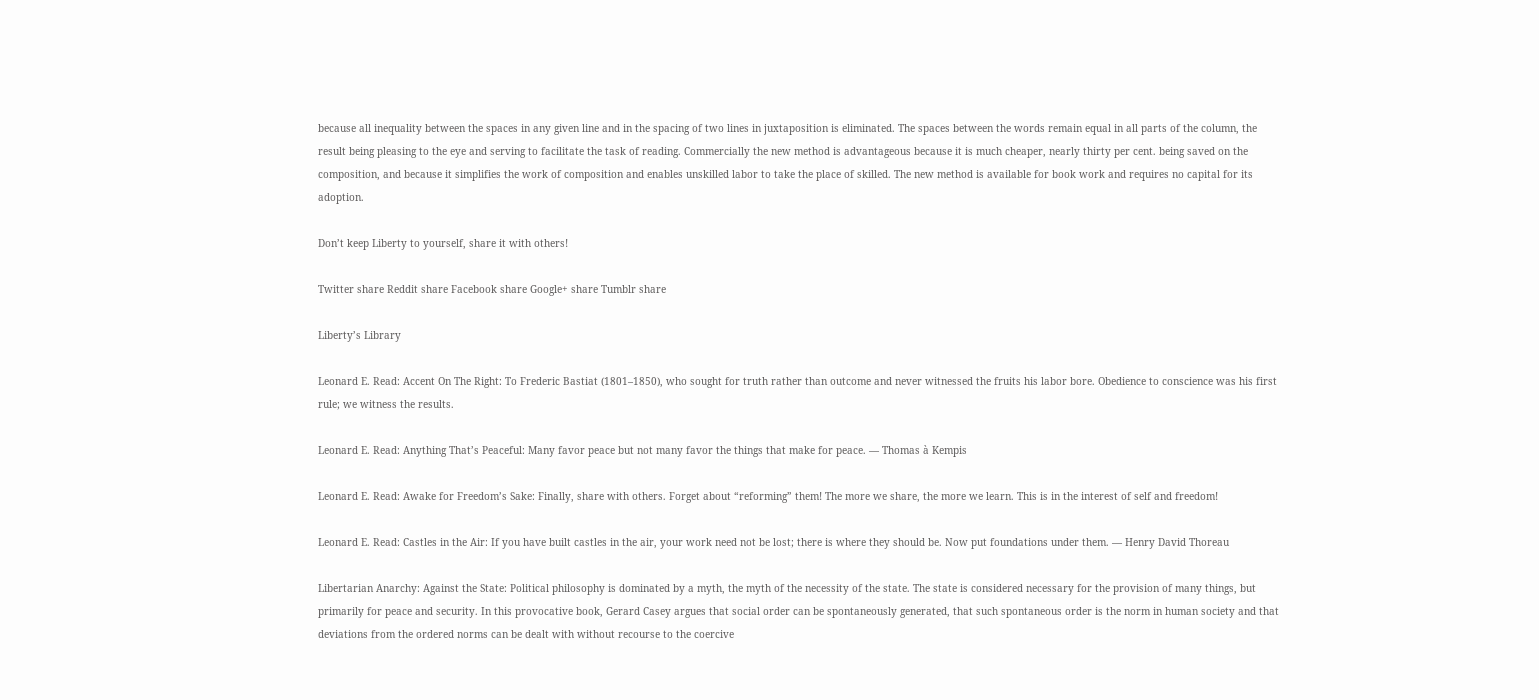because all inequality between the spaces in any given line and in the spacing of two lines in juxtaposition is eliminated. The spaces between the words remain equal in all parts of the column, the result being pleasing to the eye and serving to facilitate the task of reading. Commercially the new method is advantageous because it is much cheaper, nearly thirty per cent. being saved on the composition, and because it simplifies the work of composition and enables unskilled labor to take the place of skilled. The new method is available for book work and requires no capital for its adoption.

Don’t keep Liberty to yourself, share it with others!

Twitter share Reddit share Facebook share Google+ share Tumblr share

Liberty’s Library

Leonard E. Read: Accent On The Right: To Frederic Bastiat (1801–1850), who sought for truth rather than outcome and never witnessed the fruits his labor bore. Obedience to conscience was his first rule; we witness the results.

Leonard E. Read: Anything That’s Peaceful: Many favor peace but not many favor the things that make for peace. — Thomas à Kempis

Leonard E. Read: Awake for Freedom’s Sake: Finally, share with others. Forget about “reforming” them! The more we share, the more we learn. This is in the interest of self and freedom!

Leonard E. Read: Castles in the Air: If you have built castles in the air, your work need not be lost; there is where they should be. Now put foundations under them. — Henry David Thoreau

Libertarian Anarchy: Against the State: Political philosophy is dominated by a myth, the myth of the necessity of the state. The state is considered necessary for the provision of many things, but primarily for peace and security. In this provocative book, Gerard Casey argues that social order can be spontaneously generated, that such spontaneous order is the norm in human society and that deviations from the ordered norms can be dealt with without recourse to the coercive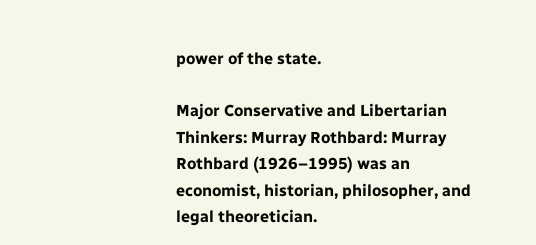power of the state.

Major Conservative and Libertarian Thinkers: Murray Rothbard: Murray Rothbard (1926–1995) was an economist, historian, philosopher, and legal theoretician.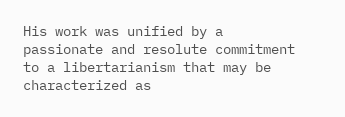His work was unified by a passionate and resolute commitment to a libertarianism that may be characterized as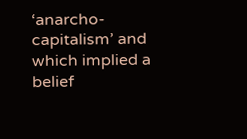‘anarcho-capitalism’ and which implied a belief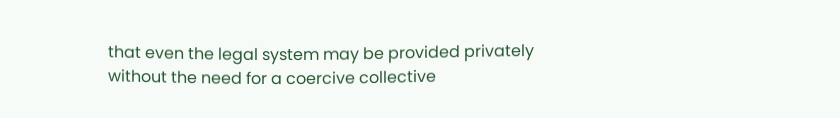that even the legal system may be provided privately without the need for a coercive collective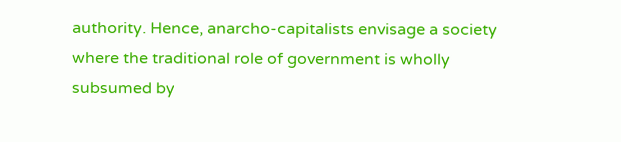authority. Hence, anarcho-capitalists envisage a society where the traditional role of government is wholly subsumed by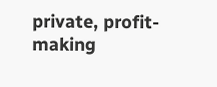private, profit-making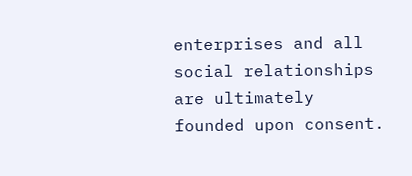enterprises and all social relationships are ultimately founded upon consent.